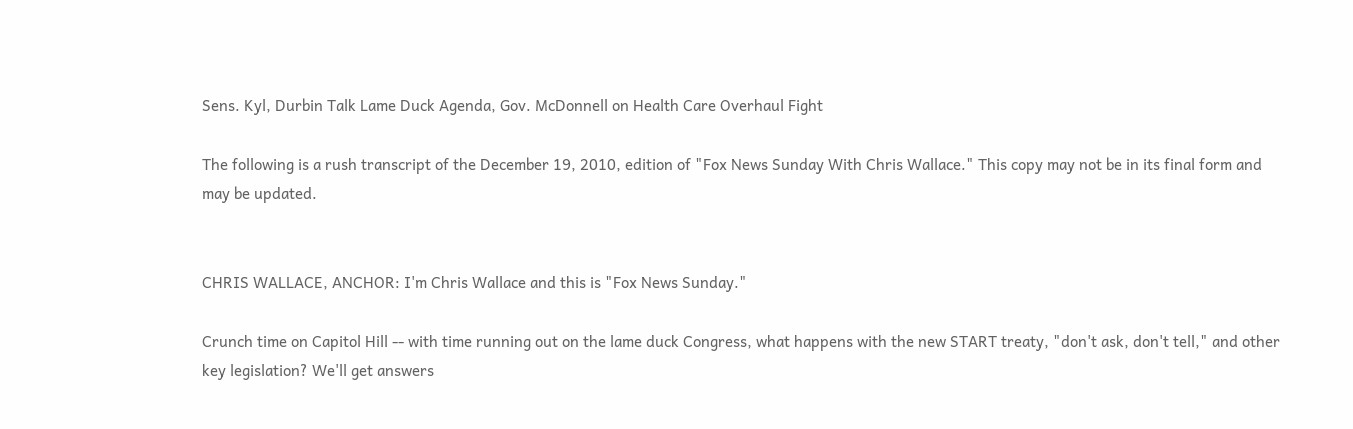Sens. Kyl, Durbin Talk Lame Duck Agenda, Gov. McDonnell on Health Care Overhaul Fight

The following is a rush transcript of the December 19, 2010, edition of "Fox News Sunday With Chris Wallace." This copy may not be in its final form and may be updated.


CHRIS WALLACE, ANCHOR: I'm Chris Wallace and this is "Fox News Sunday."

Crunch time on Capitol Hill -- with time running out on the lame duck Congress, what happens with the new START treaty, "don't ask, don't tell," and other key legislation? We'll get answers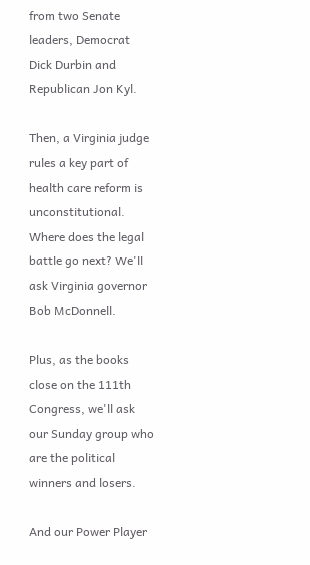from two Senate leaders, Democrat Dick Durbin and Republican Jon Kyl.

Then, a Virginia judge rules a key part of health care reform is unconstitutional. Where does the legal battle go next? We'll ask Virginia governor Bob McDonnell.

Plus, as the books close on the 111th Congress, we'll ask our Sunday group who are the political winners and losers.

And our Power Player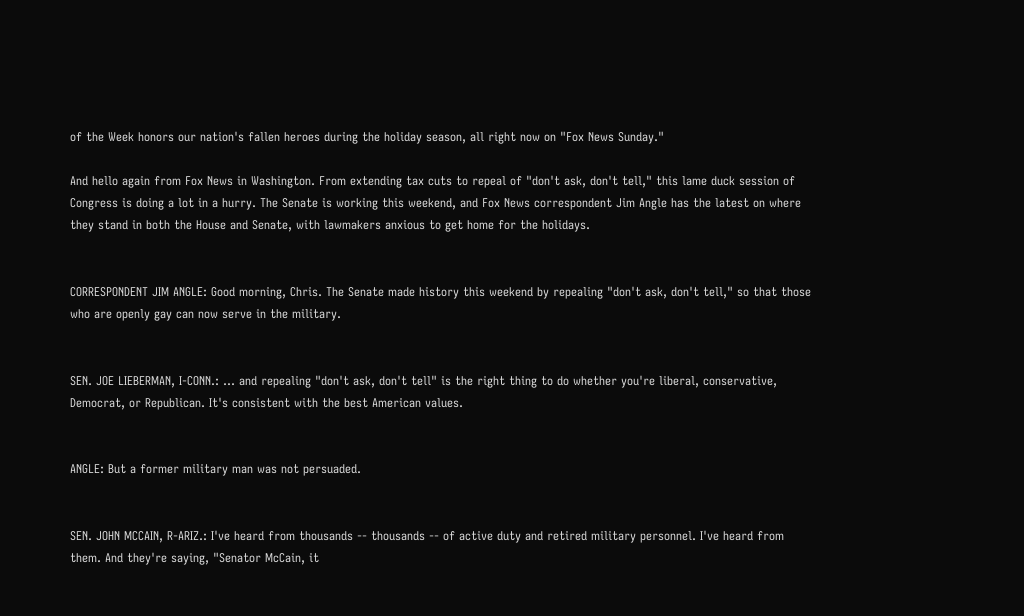of the Week honors our nation's fallen heroes during the holiday season, all right now on "Fox News Sunday."

And hello again from Fox News in Washington. From extending tax cuts to repeal of "don't ask, don't tell," this lame duck session of Congress is doing a lot in a hurry. The Senate is working this weekend, and Fox News correspondent Jim Angle has the latest on where they stand in both the House and Senate, with lawmakers anxious to get home for the holidays.


CORRESPONDENT JIM ANGLE: Good morning, Chris. The Senate made history this weekend by repealing "don't ask, don't tell," so that those who are openly gay can now serve in the military.


SEN. JOE LIEBERMAN, I-CONN.: ... and repealing "don't ask, don't tell" is the right thing to do whether you're liberal, conservative, Democrat, or Republican. It's consistent with the best American values.


ANGLE: But a former military man was not persuaded.


SEN. JOHN MCCAIN, R-ARIZ.: I've heard from thousands -- thousands -- of active duty and retired military personnel. I've heard from them. And they're saying, "Senator McCain, it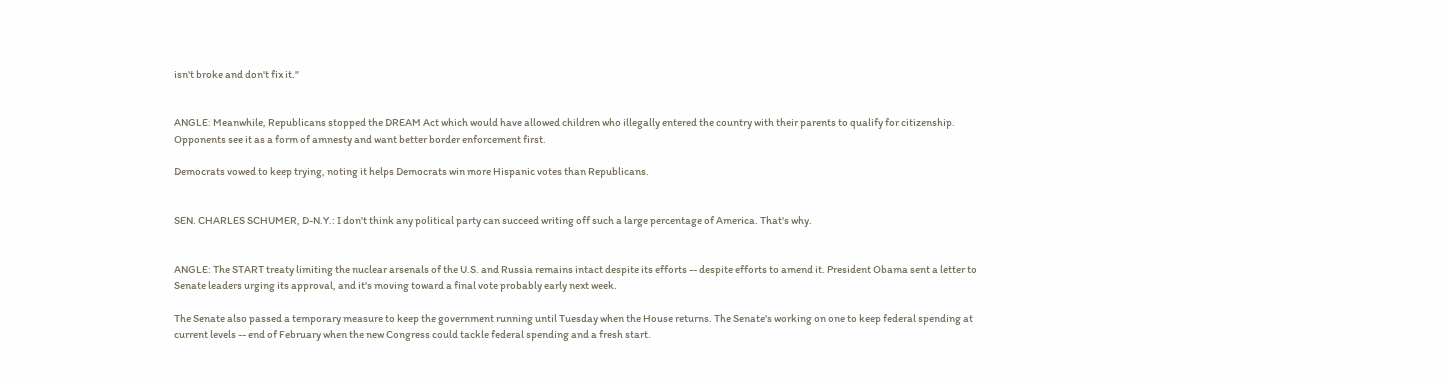isn't broke and don't fix it."


ANGLE: Meanwhile, Republicans stopped the DREAM Act which would have allowed children who illegally entered the country with their parents to qualify for citizenship. Opponents see it as a form of amnesty and want better border enforcement first.

Democrats vowed to keep trying, noting it helps Democrats win more Hispanic votes than Republicans.


SEN. CHARLES SCHUMER, D-N.Y.: I don't think any political party can succeed writing off such a large percentage of America. That's why.


ANGLE: The START treaty limiting the nuclear arsenals of the U.S. and Russia remains intact despite its efforts -- despite efforts to amend it. President Obama sent a letter to Senate leaders urging its approval, and it's moving toward a final vote probably early next week.

The Senate also passed a temporary measure to keep the government running until Tuesday when the House returns. The Senate's working on one to keep federal spending at current levels -- end of February when the new Congress could tackle federal spending and a fresh start.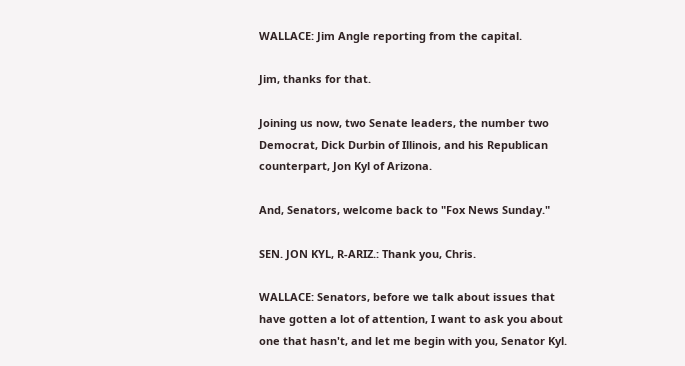WALLACE: Jim Angle reporting from the capital.

Jim, thanks for that.

Joining us now, two Senate leaders, the number two Democrat, Dick Durbin of Illinois, and his Republican counterpart, Jon Kyl of Arizona.

And, Senators, welcome back to "Fox News Sunday."

SEN. JON KYL, R-ARIZ.: Thank you, Chris.

WALLACE: Senators, before we talk about issues that have gotten a lot of attention, I want to ask you about one that hasn't, and let me begin with you, Senator Kyl.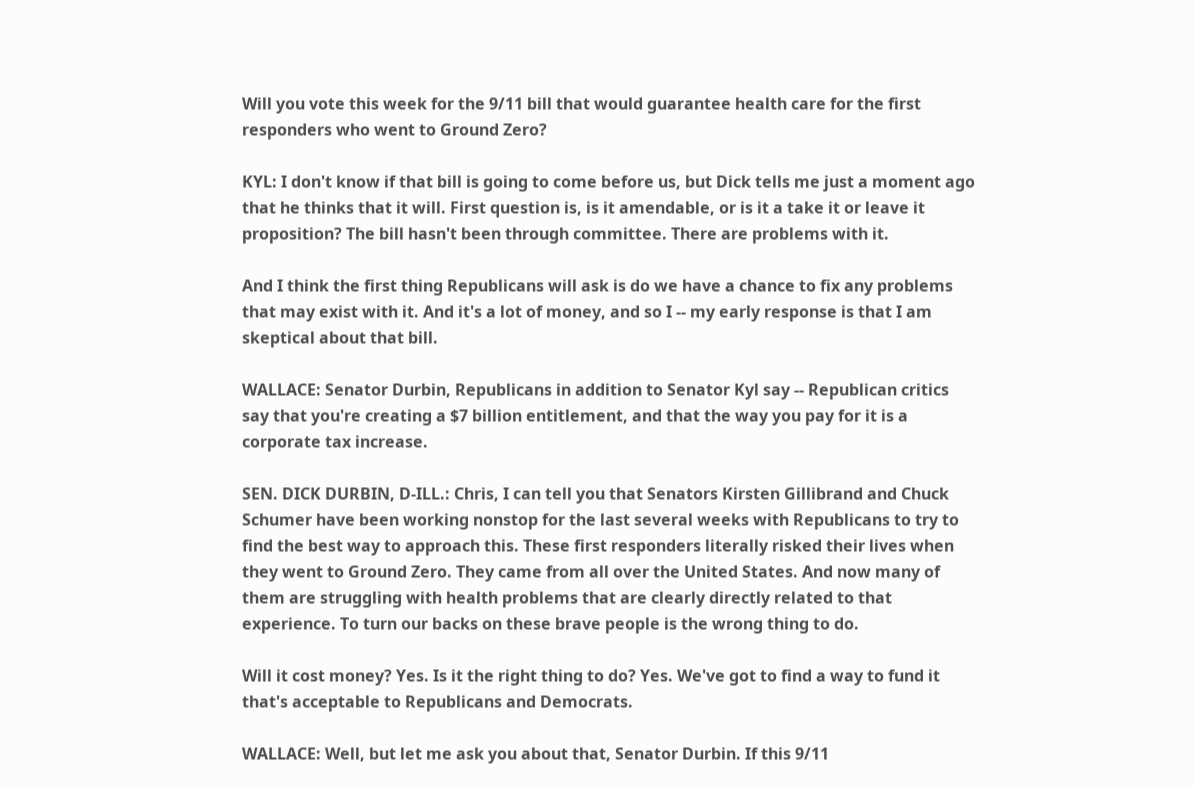Will you vote this week for the 9/11 bill that would guarantee health care for the first responders who went to Ground Zero?

KYL: I don't know if that bill is going to come before us, but Dick tells me just a moment ago that he thinks that it will. First question is, is it amendable, or is it a take it or leave it proposition? The bill hasn't been through committee. There are problems with it.

And I think the first thing Republicans will ask is do we have a chance to fix any problems that may exist with it. And it's a lot of money, and so I -- my early response is that I am skeptical about that bill.

WALLACE: Senator Durbin, Republicans in addition to Senator Kyl say -- Republican critics say that you're creating a $7 billion entitlement, and that the way you pay for it is a corporate tax increase.

SEN. DICK DURBIN, D-ILL.: Chris, I can tell you that Senators Kirsten Gillibrand and Chuck Schumer have been working nonstop for the last several weeks with Republicans to try to find the best way to approach this. These first responders literally risked their lives when they went to Ground Zero. They came from all over the United States. And now many of them are struggling with health problems that are clearly directly related to that experience. To turn our backs on these brave people is the wrong thing to do.

Will it cost money? Yes. Is it the right thing to do? Yes. We've got to find a way to fund it that's acceptable to Republicans and Democrats.

WALLACE: Well, but let me ask you about that, Senator Durbin. If this 9/11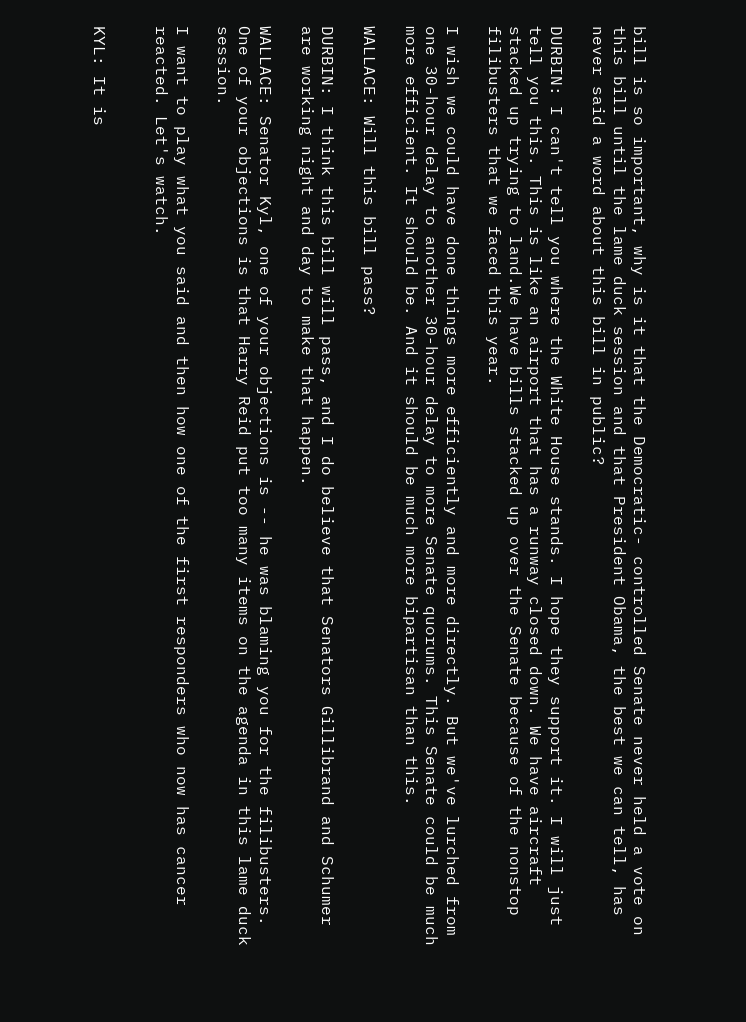bill is so important, why is it that the Democratic- controlled Senate never held a vote on this bill until the lame duck session and that President Obama, the best we can tell, has never said a word about this bill in public?

DURBIN: I can't tell you where the White House stands. I hope they support it. I will just tell you this. This is like an airport that has a runway closed down. We have aircraft stacked up trying to land.We have bills stacked up over the Senate because of the nonstop filibusters that we faced this year.

I wish we could have done things more efficiently and more directly. But we've lurched from one 30-hour delay to another 30-hour delay to more Senate quorums. This Senate could be much more efficient. It should be. And it should be much more bipartisan than this.

WALLACE: Will this bill pass?

DURBIN: I think this bill will pass, and I do believe that Senators Gillibrand and Schumer are working night and day to make that happen.

WALLACE: Senator Kyl, one of your objections is -- he was blaming you for the filibusters. One of your objections is that Harry Reid put too many items on the agenda in this lame duck session.

I want to play what you said and then how one of the first responders who now has cancer reacted. Let's watch.


KYL: It is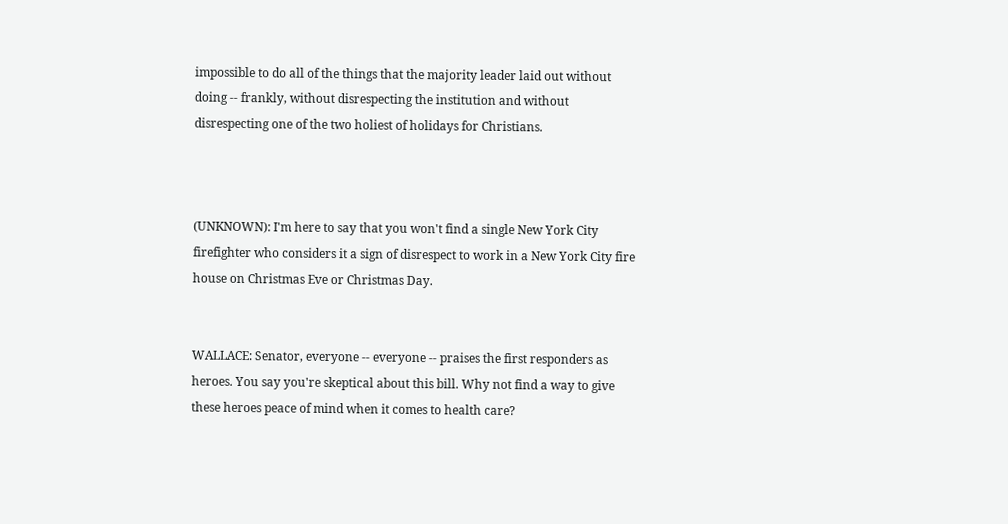impossible to do all of the things that the majority leader laid out without doing -- frankly, without disrespecting the institution and without disrespecting one of the two holiest of holidays for Christians.



(UNKNOWN): I'm here to say that you won't find a single New York City firefighter who considers it a sign of disrespect to work in a New York City fire house on Christmas Eve or Christmas Day.


WALLACE: Senator, everyone -- everyone -- praises the first responders as heroes. You say you're skeptical about this bill. Why not find a way to give these heroes peace of mind when it comes to health care?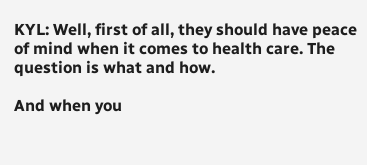KYL: Well, first of all, they should have peace of mind when it comes to health care. The question is what and how.

And when you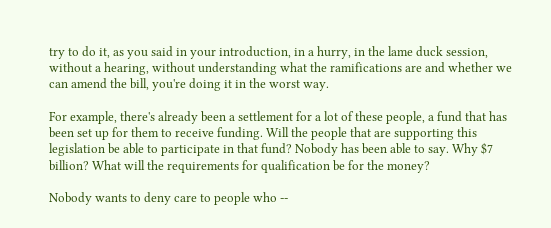try to do it, as you said in your introduction, in a hurry, in the lame duck session, without a hearing, without understanding what the ramifications are and whether we can amend the bill, you're doing it in the worst way.

For example, there's already been a settlement for a lot of these people, a fund that has been set up for them to receive funding. Will the people that are supporting this legislation be able to participate in that fund? Nobody has been able to say. Why $7 billion? What will the requirements for qualification be for the money?

Nobody wants to deny care to people who --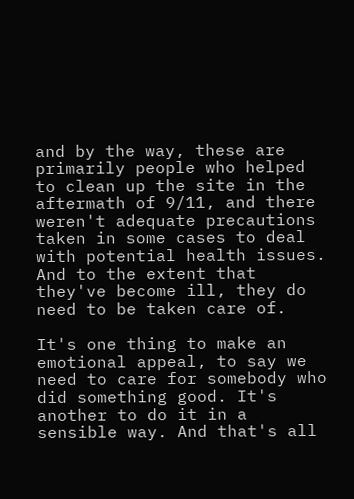and by the way, these are primarily people who helped to clean up the site in the aftermath of 9/11, and there weren't adequate precautions taken in some cases to deal with potential health issues. And to the extent that they've become ill, they do need to be taken care of.

It's one thing to make an emotional appeal, to say we need to care for somebody who did something good. It's another to do it in a sensible way. And that's all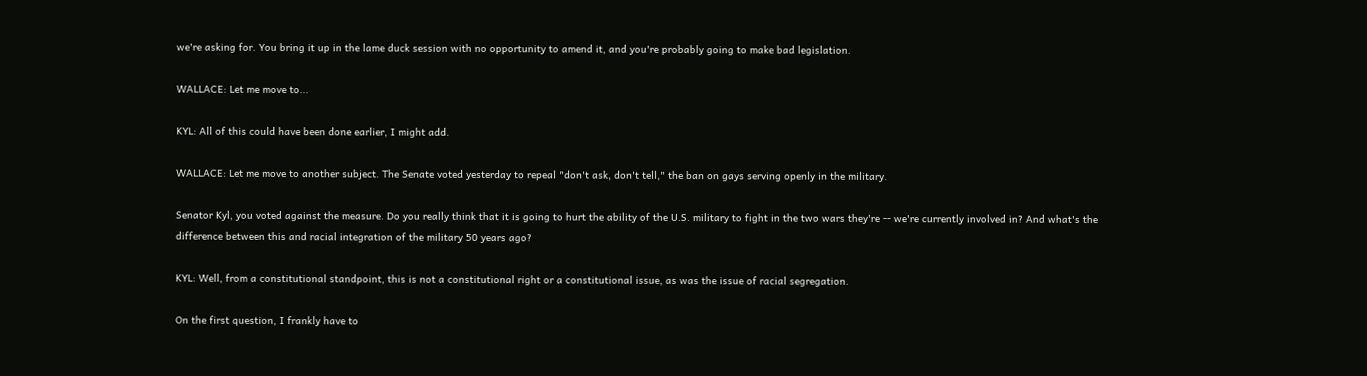we're asking for. You bring it up in the lame duck session with no opportunity to amend it, and you're probably going to make bad legislation.

WALLACE: Let me move to...

KYL: All of this could have been done earlier, I might add.

WALLACE: Let me move to another subject. The Senate voted yesterday to repeal "don't ask, don't tell," the ban on gays serving openly in the military.

Senator Kyl, you voted against the measure. Do you really think that it is going to hurt the ability of the U.S. military to fight in the two wars they're -- we're currently involved in? And what's the difference between this and racial integration of the military 50 years ago?

KYL: Well, from a constitutional standpoint, this is not a constitutional right or a constitutional issue, as was the issue of racial segregation.

On the first question, I frankly have to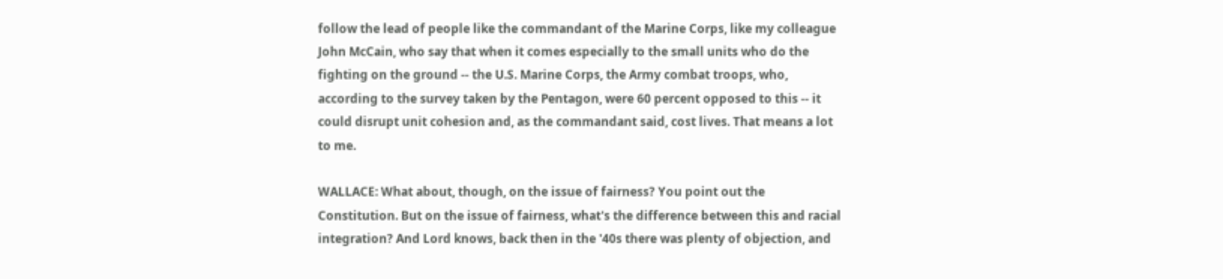follow the lead of people like the commandant of the Marine Corps, like my colleague John McCain, who say that when it comes especially to the small units who do the fighting on the ground -- the U.S. Marine Corps, the Army combat troops, who, according to the survey taken by the Pentagon, were 60 percent opposed to this -- it could disrupt unit cohesion and, as the commandant said, cost lives. That means a lot to me.

WALLACE: What about, though, on the issue of fairness? You point out the Constitution. But on the issue of fairness, what's the difference between this and racial integration? And Lord knows, back then in the '40s there was plenty of objection, and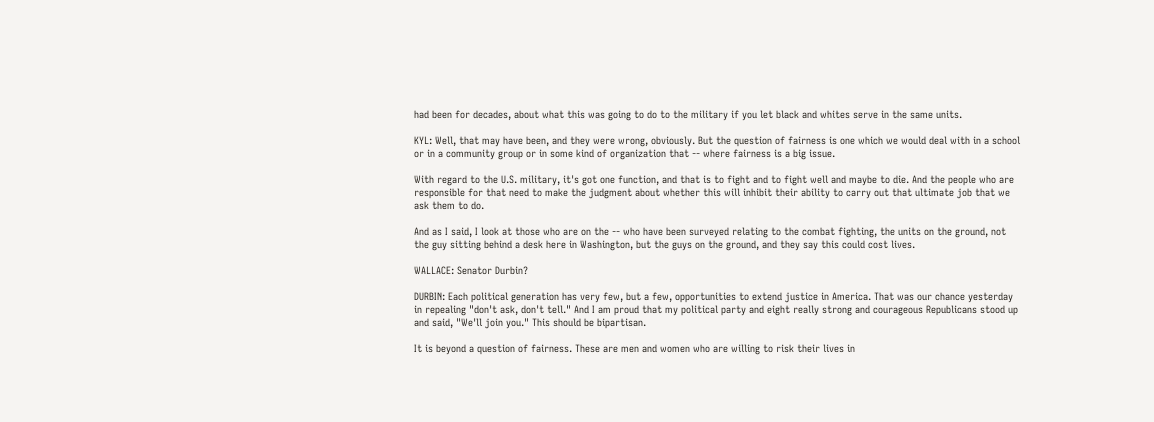had been for decades, about what this was going to do to the military if you let black and whites serve in the same units.

KYL: Well, that may have been, and they were wrong, obviously. But the question of fairness is one which we would deal with in a school or in a community group or in some kind of organization that -- where fairness is a big issue.

With regard to the U.S. military, it's got one function, and that is to fight and to fight well and maybe to die. And the people who are responsible for that need to make the judgment about whether this will inhibit their ability to carry out that ultimate job that we ask them to do.

And as I said, I look at those who are on the -- who have been surveyed relating to the combat fighting, the units on the ground, not the guy sitting behind a desk here in Washington, but the guys on the ground, and they say this could cost lives.

WALLACE: Senator Durbin?

DURBIN: Each political generation has very few, but a few, opportunities to extend justice in America. That was our chance yesterday in repealing "don't ask, don't tell." And I am proud that my political party and eight really strong and courageous Republicans stood up and said, "We'll join you." This should be bipartisan.

It is beyond a question of fairness. These are men and women who are willing to risk their lives in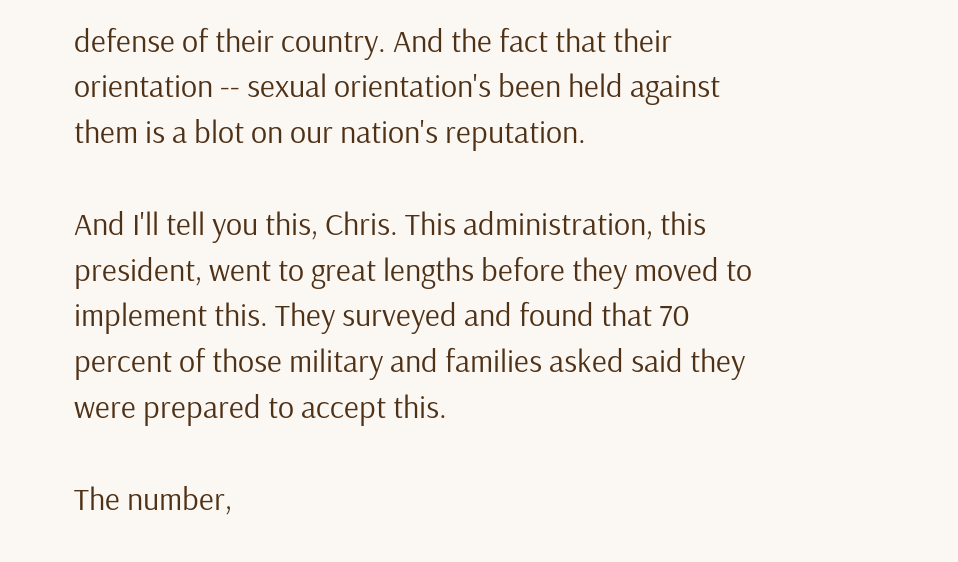defense of their country. And the fact that their orientation -- sexual orientation's been held against them is a blot on our nation's reputation.

And I'll tell you this, Chris. This administration, this president, went to great lengths before they moved to implement this. They surveyed and found that 70 percent of those military and families asked said they were prepared to accept this.

The number,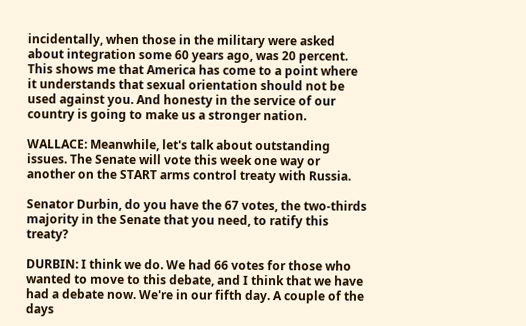incidentally, when those in the military were asked about integration some 60 years ago, was 20 percent. This shows me that America has come to a point where it understands that sexual orientation should not be used against you. And honesty in the service of our country is going to make us a stronger nation.

WALLACE: Meanwhile, let's talk about outstanding issues. The Senate will vote this week one way or another on the START arms control treaty with Russia.

Senator Durbin, do you have the 67 votes, the two-thirds majority in the Senate that you need, to ratify this treaty?

DURBIN: I think we do. We had 66 votes for those who wanted to move to this debate, and I think that we have had a debate now. We're in our fifth day. A couple of the days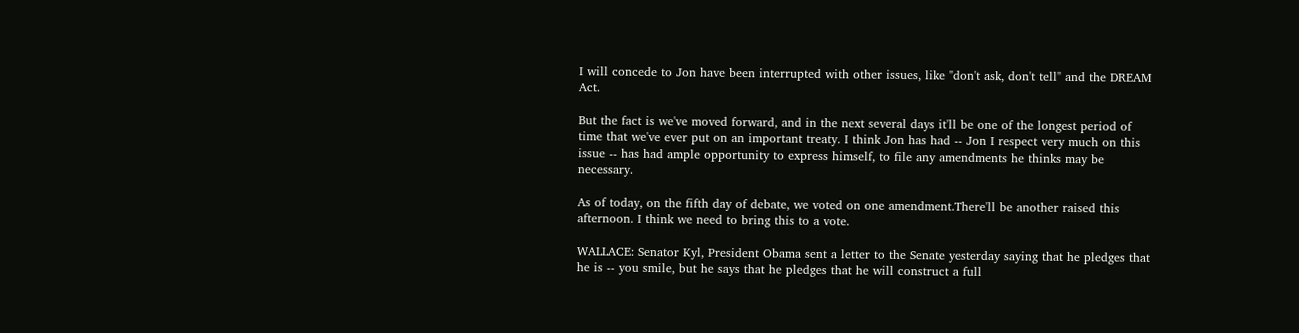I will concede to Jon have been interrupted with other issues, like "don't ask, don't tell" and the DREAM Act.

But the fact is we've moved forward, and in the next several days it'll be one of the longest period of time that we've ever put on an important treaty. I think Jon has had -- Jon I respect very much on this issue -- has had ample opportunity to express himself, to file any amendments he thinks may be necessary.

As of today, on the fifth day of debate, we voted on one amendment.There'll be another raised this afternoon. I think we need to bring this to a vote.

WALLACE: Senator Kyl, President Obama sent a letter to the Senate yesterday saying that he pledges that he is -- you smile, but he says that he pledges that he will construct a full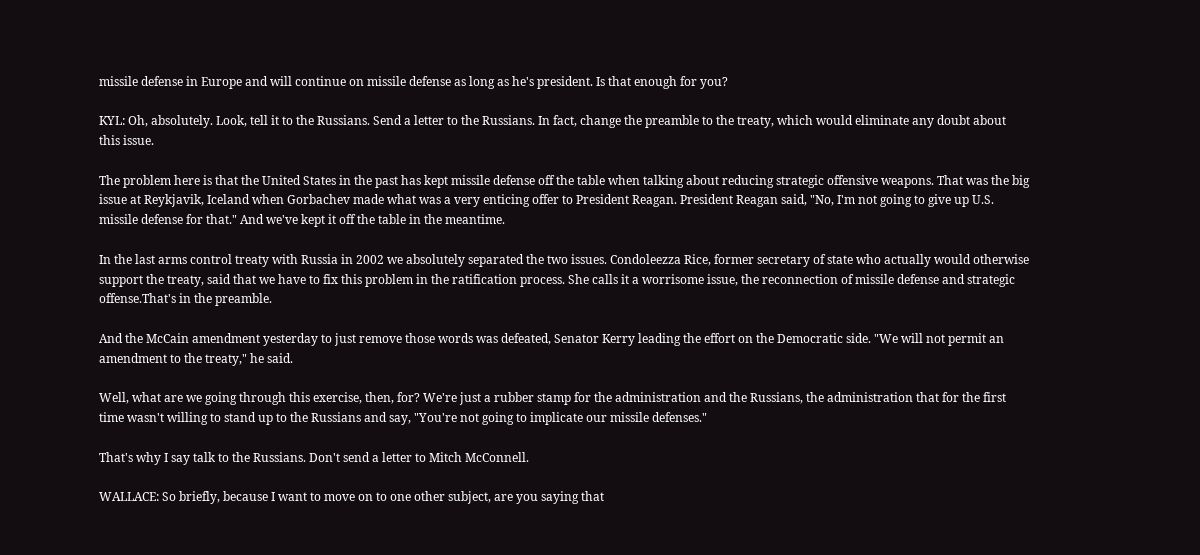missile defense in Europe and will continue on missile defense as long as he's president. Is that enough for you?

KYL: Oh, absolutely. Look, tell it to the Russians. Send a letter to the Russians. In fact, change the preamble to the treaty, which would eliminate any doubt about this issue.

The problem here is that the United States in the past has kept missile defense off the table when talking about reducing strategic offensive weapons. That was the big issue at Reykjavik, Iceland when Gorbachev made what was a very enticing offer to President Reagan. President Reagan said, "No, I'm not going to give up U.S. missile defense for that." And we've kept it off the table in the meantime.

In the last arms control treaty with Russia in 2002 we absolutely separated the two issues. Condoleezza Rice, former secretary of state who actually would otherwise support the treaty, said that we have to fix this problem in the ratification process. She calls it a worrisome issue, the reconnection of missile defense and strategic offense.That's in the preamble.

And the McCain amendment yesterday to just remove those words was defeated, Senator Kerry leading the effort on the Democratic side. "We will not permit an amendment to the treaty," he said.

Well, what are we going through this exercise, then, for? We're just a rubber stamp for the administration and the Russians, the administration that for the first time wasn't willing to stand up to the Russians and say, "You're not going to implicate our missile defenses."

That's why I say talk to the Russians. Don't send a letter to Mitch McConnell.

WALLACE: So briefly, because I want to move on to one other subject, are you saying that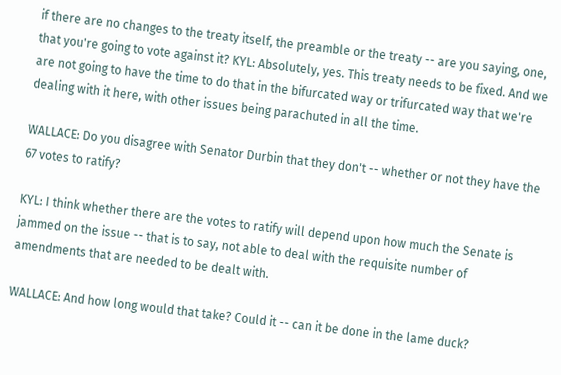if there are no changes to the treaty itself, the preamble or the treaty -- are you saying, one, that you're going to vote against it? KYL: Absolutely, yes. This treaty needs to be fixed. And we are not going to have the time to do that in the bifurcated way or trifurcated way that we're dealing with it here, with other issues being parachuted in all the time.

WALLACE: Do you disagree with Senator Durbin that they don't -- whether or not they have the 67 votes to ratify?

KYL: I think whether there are the votes to ratify will depend upon how much the Senate is jammed on the issue -- that is to say, not able to deal with the requisite number of amendments that are needed to be dealt with.

WALLACE: And how long would that take? Could it -- can it be done in the lame duck?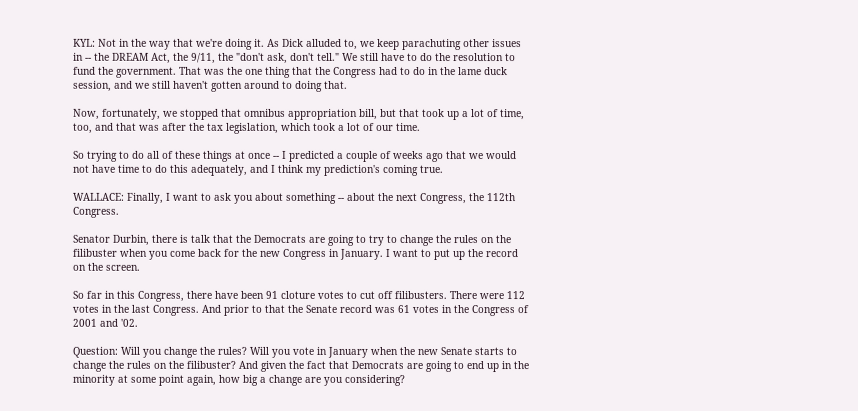KYL: Not in the way that we're doing it. As Dick alluded to, we keep parachuting other issues in -- the DREAM Act, the 9/11, the "don't ask, don't tell." We still have to do the resolution to fund the government. That was the one thing that the Congress had to do in the lame duck session, and we still haven't gotten around to doing that.

Now, fortunately, we stopped that omnibus appropriation bill, but that took up a lot of time, too, and that was after the tax legislation, which took a lot of our time.

So trying to do all of these things at once -- I predicted a couple of weeks ago that we would not have time to do this adequately, and I think my prediction's coming true.

WALLACE: Finally, I want to ask you about something -- about the next Congress, the 112th Congress.

Senator Durbin, there is talk that the Democrats are going to try to change the rules on the filibuster when you come back for the new Congress in January. I want to put up the record on the screen.

So far in this Congress, there have been 91 cloture votes to cut off filibusters. There were 112 votes in the last Congress. And prior to that the Senate record was 61 votes in the Congress of 2001 and '02.

Question: Will you change the rules? Will you vote in January when the new Senate starts to change the rules on the filibuster? And given the fact that Democrats are going to end up in the minority at some point again, how big a change are you considering?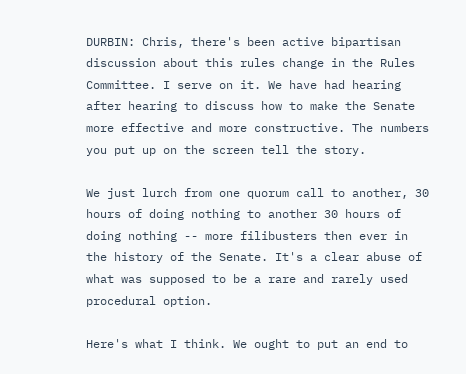DURBIN: Chris, there's been active bipartisan discussion about this rules change in the Rules Committee. I serve on it. We have had hearing after hearing to discuss how to make the Senate more effective and more constructive. The numbers you put up on the screen tell the story.

We just lurch from one quorum call to another, 30 hours of doing nothing to another 30 hours of doing nothing -- more filibusters then ever in the history of the Senate. It's a clear abuse of what was supposed to be a rare and rarely used procedural option.

Here's what I think. We ought to put an end to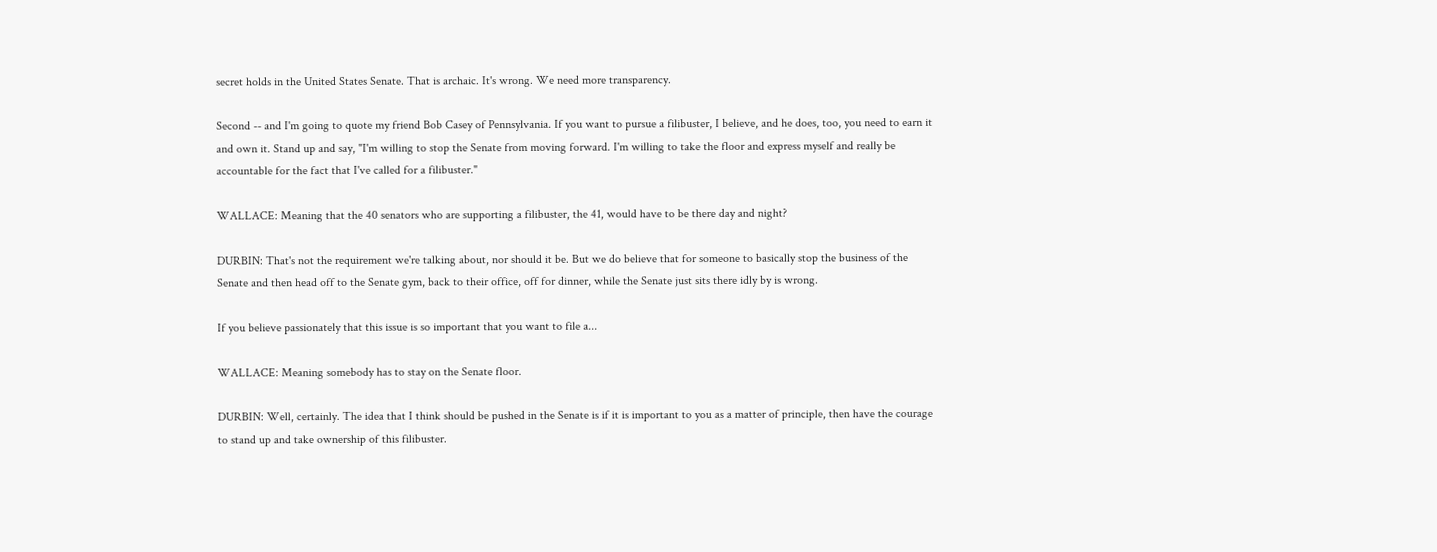secret holds in the United States Senate. That is archaic. It's wrong. We need more transparency.

Second -- and I'm going to quote my friend Bob Casey of Pennsylvania. If you want to pursue a filibuster, I believe, and he does, too, you need to earn it and own it. Stand up and say, "I'm willing to stop the Senate from moving forward. I'm willing to take the floor and express myself and really be accountable for the fact that I've called for a filibuster."

WALLACE: Meaning that the 40 senators who are supporting a filibuster, the 41, would have to be there day and night?

DURBIN: That's not the requirement we're talking about, nor should it be. But we do believe that for someone to basically stop the business of the Senate and then head off to the Senate gym, back to their office, off for dinner, while the Senate just sits there idly by is wrong.

If you believe passionately that this issue is so important that you want to file a...

WALLACE: Meaning somebody has to stay on the Senate floor.

DURBIN: Well, certainly. The idea that I think should be pushed in the Senate is if it is important to you as a matter of principle, then have the courage to stand up and take ownership of this filibuster.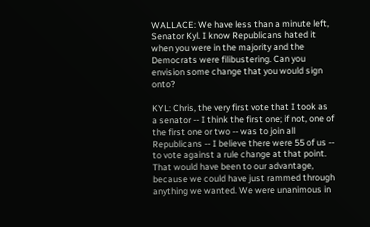WALLACE: We have less than a minute left, Senator Kyl. I know Republicans hated it when you were in the majority and the Democrats were filibustering. Can you envision some change that you would sign onto?

KYL: Chris, the very first vote that I took as a senator -- I think the first one; if not, one of the first one or two -- was to join all Republicans -- I believe there were 55 of us -- to vote against a rule change at that point. That would have been to our advantage, because we could have just rammed through anything we wanted. We were unanimous in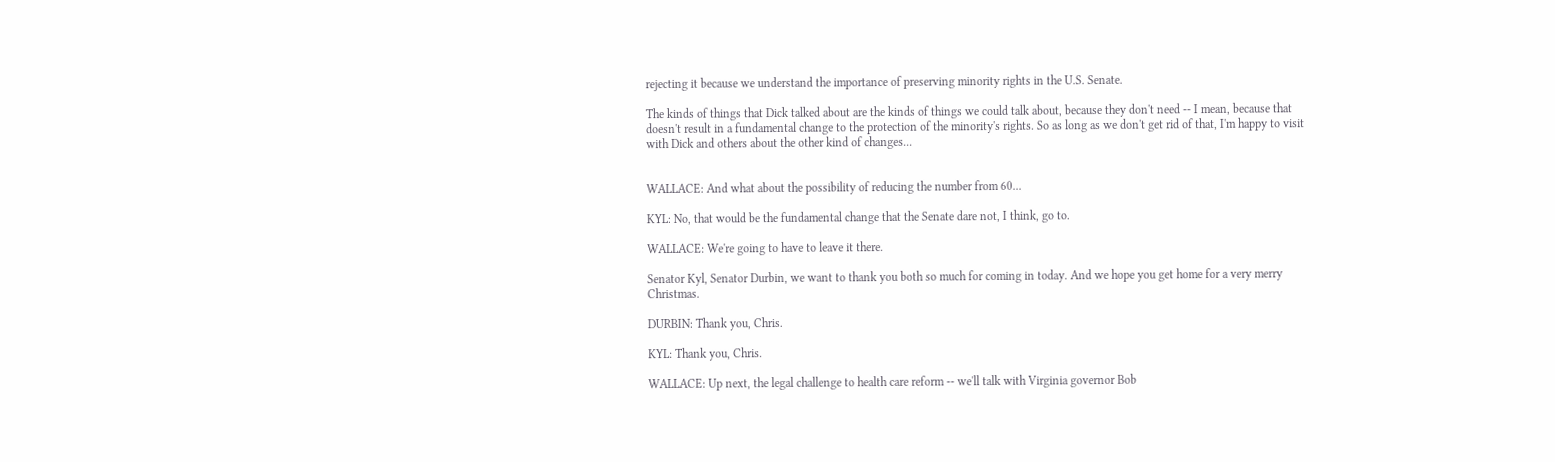rejecting it because we understand the importance of preserving minority rights in the U.S. Senate.

The kinds of things that Dick talked about are the kinds of things we could talk about, because they don't need -- I mean, because that doesn't result in a fundamental change to the protection of the minority's rights. So as long as we don't get rid of that, I'm happy to visit with Dick and others about the other kind of changes...


WALLACE: And what about the possibility of reducing the number from 60...

KYL: No, that would be the fundamental change that the Senate dare not, I think, go to.

WALLACE: We're going to have to leave it there.

Senator Kyl, Senator Durbin, we want to thank you both so much for coming in today. And we hope you get home for a very merry Christmas.

DURBIN: Thank you, Chris.

KYL: Thank you, Chris.

WALLACE: Up next, the legal challenge to health care reform -- we'll talk with Virginia governor Bob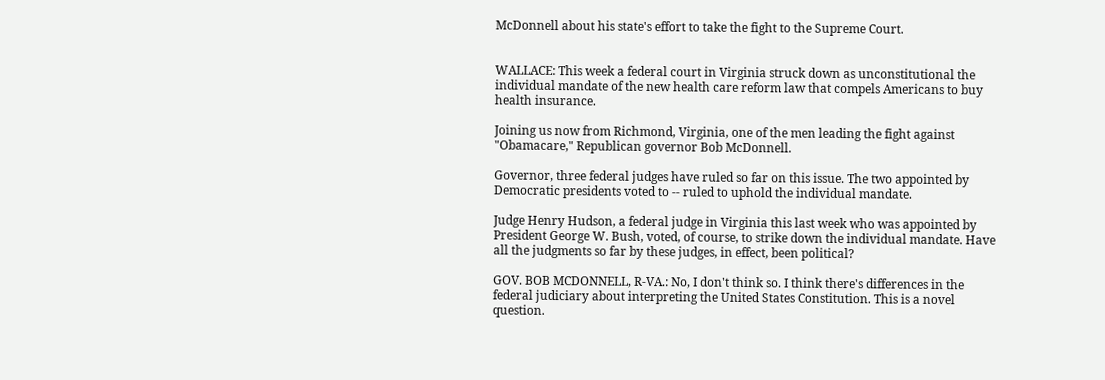McDonnell about his state's effort to take the fight to the Supreme Court.


WALLACE: This week a federal court in Virginia struck down as unconstitutional the individual mandate of the new health care reform law that compels Americans to buy health insurance.

Joining us now from Richmond, Virginia, one of the men leading the fight against "Obamacare," Republican governor Bob McDonnell.

Governor, three federal judges have ruled so far on this issue. The two appointed by Democratic presidents voted to -- ruled to uphold the individual mandate.

Judge Henry Hudson, a federal judge in Virginia this last week who was appointed by President George W. Bush, voted, of course, to strike down the individual mandate. Have all the judgments so far by these judges, in effect, been political?

GOV. BOB MCDONNELL, R-VA.: No, I don't think so. I think there's differences in the federal judiciary about interpreting the United States Constitution. This is a novel question.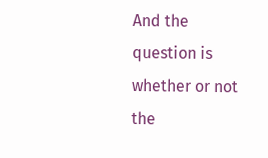And the question is whether or not the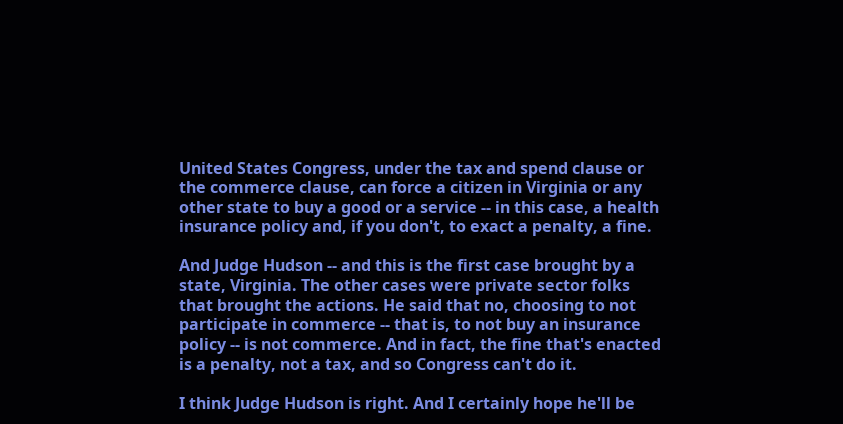United States Congress, under the tax and spend clause or the commerce clause, can force a citizen in Virginia or any other state to buy a good or a service -- in this case, a health insurance policy and, if you don't, to exact a penalty, a fine.

And Judge Hudson -- and this is the first case brought by a state, Virginia. The other cases were private sector folks that brought the actions. He said that no, choosing to not participate in commerce -- that is, to not buy an insurance policy -- is not commerce. And in fact, the fine that's enacted is a penalty, not a tax, and so Congress can't do it.

I think Judge Hudson is right. And I certainly hope he'll be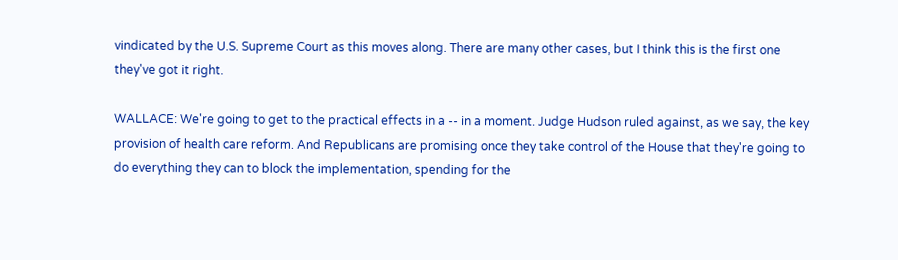vindicated by the U.S. Supreme Court as this moves along. There are many other cases, but I think this is the first one they've got it right.

WALLACE: We're going to get to the practical effects in a -- in a moment. Judge Hudson ruled against, as we say, the key provision of health care reform. And Republicans are promising once they take control of the House that they're going to do everything they can to block the implementation, spending for the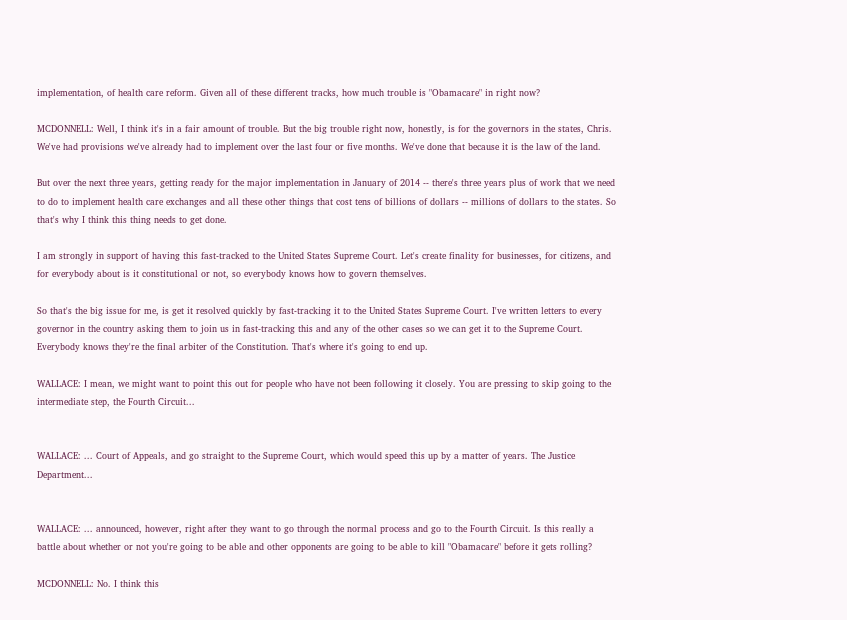implementation, of health care reform. Given all of these different tracks, how much trouble is "Obamacare" in right now?

MCDONNELL: Well, I think it's in a fair amount of trouble. But the big trouble right now, honestly, is for the governors in the states, Chris. We've had provisions we've already had to implement over the last four or five months. We've done that because it is the law of the land.

But over the next three years, getting ready for the major implementation in January of 2014 -- there's three years plus of work that we need to do to implement health care exchanges and all these other things that cost tens of billions of dollars -- millions of dollars to the states. So that's why I think this thing needs to get done.

I am strongly in support of having this fast-tracked to the United States Supreme Court. Let's create finality for businesses, for citizens, and for everybody about is it constitutional or not, so everybody knows how to govern themselves.

So that's the big issue for me, is get it resolved quickly by fast-tracking it to the United States Supreme Court. I've written letters to every governor in the country asking them to join us in fast-tracking this and any of the other cases so we can get it to the Supreme Court. Everybody knows they're the final arbiter of the Constitution. That's where it's going to end up.

WALLACE: I mean, we might want to point this out for people who have not been following it closely. You are pressing to skip going to the intermediate step, the Fourth Circuit...


WALLACE: ... Court of Appeals, and go straight to the Supreme Court, which would speed this up by a matter of years. The Justice Department...


WALLACE: ... announced, however, right after they want to go through the normal process and go to the Fourth Circuit. Is this really a battle about whether or not you're going to be able and other opponents are going to be able to kill "Obamacare" before it gets rolling?

MCDONNELL: No. I think this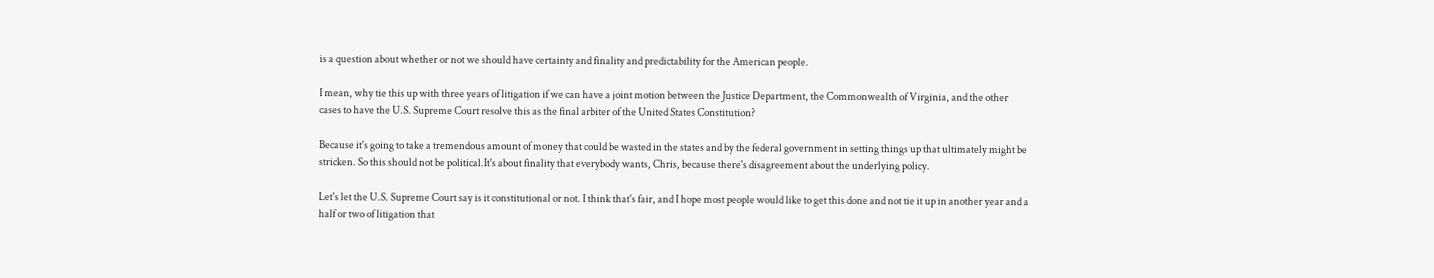is a question about whether or not we should have certainty and finality and predictability for the American people.

I mean, why tie this up with three years of litigation if we can have a joint motion between the Justice Department, the Commonwealth of Virginia, and the other cases to have the U.S. Supreme Court resolve this as the final arbiter of the United States Constitution?

Because it's going to take a tremendous amount of money that could be wasted in the states and by the federal government in setting things up that ultimately might be stricken. So this should not be political.It's about finality that everybody wants, Chris, because there's disagreement about the underlying policy.

Let's let the U.S. Supreme Court say is it constitutional or not. I think that's fair, and I hope most people would like to get this done and not tie it up in another year and a half or two of litigation that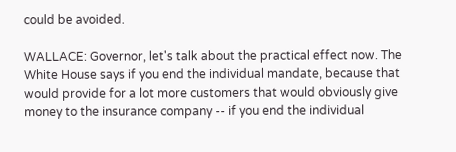could be avoided.

WALLACE: Governor, let's talk about the practical effect now. The White House says if you end the individual mandate, because that would provide for a lot more customers that would obviously give money to the insurance company -- if you end the individual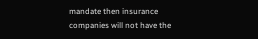mandate then insurance companies will not have the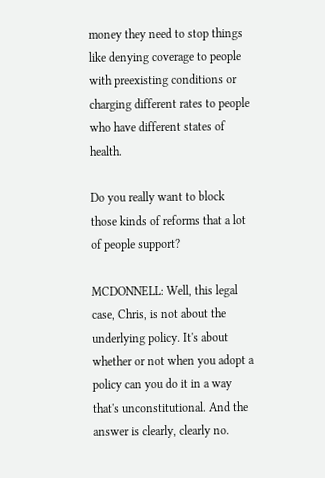money they need to stop things like denying coverage to people with preexisting conditions or charging different rates to people who have different states of health.

Do you really want to block those kinds of reforms that a lot of people support?

MCDONNELL: Well, this legal case, Chris, is not about the underlying policy. It's about whether or not when you adopt a policy can you do it in a way that's unconstitutional. And the answer is clearly, clearly no.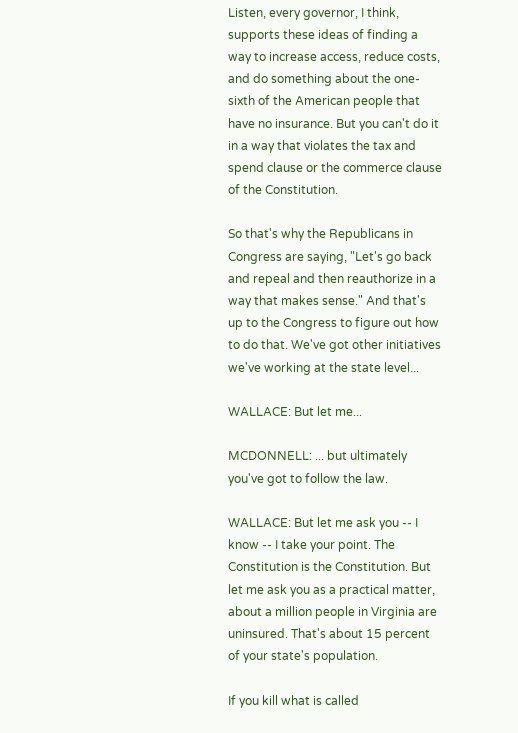Listen, every governor, I think, supports these ideas of finding a way to increase access, reduce costs, and do something about the one-sixth of the American people that have no insurance. But you can't do it in a way that violates the tax and spend clause or the commerce clause of the Constitution.

So that's why the Republicans in Congress are saying, "Let's go back and repeal and then reauthorize in a way that makes sense." And that's up to the Congress to figure out how to do that. We've got other initiatives we've working at the state level...

WALLACE: But let me...

MCDONNELL: ... but ultimately you've got to follow the law.

WALLACE: But let me ask you -- I know -- I take your point. The Constitution is the Constitution. But let me ask you as a practical matter, about a million people in Virginia are uninsured. That's about 15 percent of your state's population.

If you kill what is called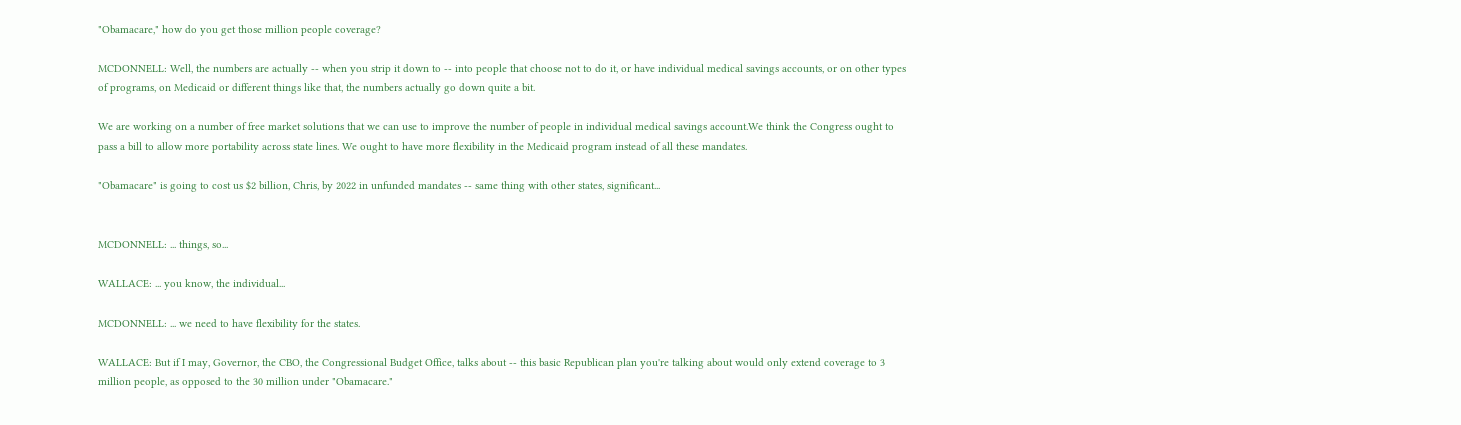"Obamacare," how do you get those million people coverage?

MCDONNELL: Well, the numbers are actually -- when you strip it down to -- into people that choose not to do it, or have individual medical savings accounts, or on other types of programs, on Medicaid or different things like that, the numbers actually go down quite a bit.

We are working on a number of free market solutions that we can use to improve the number of people in individual medical savings account.We think the Congress ought to pass a bill to allow more portability across state lines. We ought to have more flexibility in the Medicaid program instead of all these mandates.

"Obamacare" is going to cost us $2 billion, Chris, by 2022 in unfunded mandates -- same thing with other states, significant...


MCDONNELL: ... things, so...

WALLACE: ... you know, the individual...

MCDONNELL: ... we need to have flexibility for the states.

WALLACE: But if I may, Governor, the CBO, the Congressional Budget Office, talks about -- this basic Republican plan you're talking about would only extend coverage to 3 million people, as opposed to the 30 million under "Obamacare."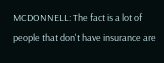MCDONNELL: The fact is a lot of people that don't have insurance are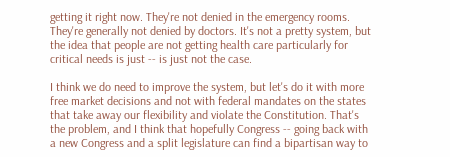getting it right now. They're not denied in the emergency rooms. They're generally not denied by doctors. It's not a pretty system, but the idea that people are not getting health care particularly for critical needs is just -- is just not the case.

I think we do need to improve the system, but let's do it with more free market decisions and not with federal mandates on the states that take away our flexibility and violate the Constitution. That's the problem, and I think that hopefully Congress -- going back with a new Congress and a split legislature can find a bipartisan way to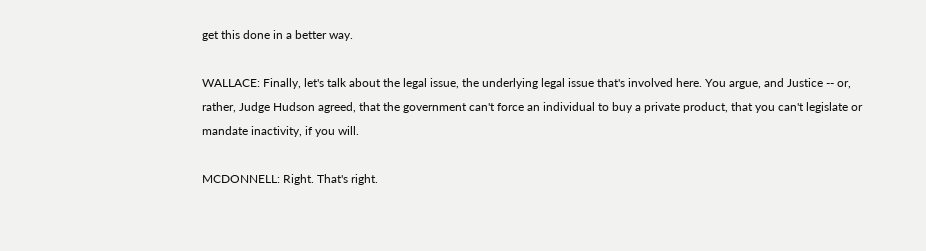get this done in a better way.

WALLACE: Finally, let's talk about the legal issue, the underlying legal issue that's involved here. You argue, and Justice -- or, rather, Judge Hudson agreed, that the government can't force an individual to buy a private product, that you can't legislate or mandate inactivity, if you will.

MCDONNELL: Right. That's right.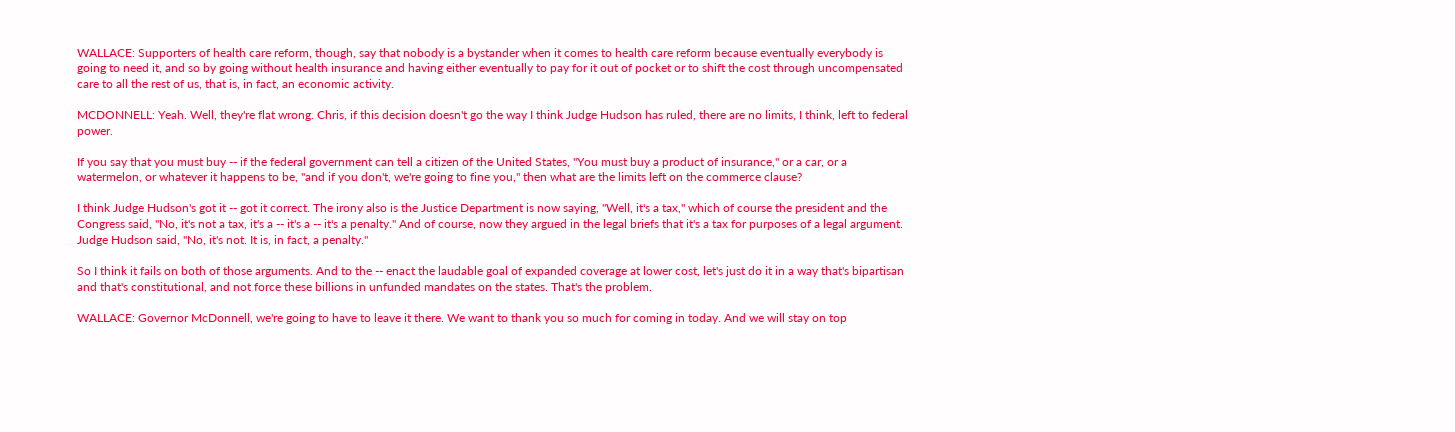WALLACE: Supporters of health care reform, though, say that nobody is a bystander when it comes to health care reform because eventually everybody is going to need it, and so by going without health insurance and having either eventually to pay for it out of pocket or to shift the cost through uncompensated care to all the rest of us, that is, in fact, an economic activity.

MCDONNELL: Yeah. Well, they're flat wrong. Chris, if this decision doesn't go the way I think Judge Hudson has ruled, there are no limits, I think, left to federal power.

If you say that you must buy -- if the federal government can tell a citizen of the United States, "You must buy a product of insurance," or a car, or a watermelon, or whatever it happens to be, "and if you don't, we're going to fine you," then what are the limits left on the commerce clause?

I think Judge Hudson's got it -- got it correct. The irony also is the Justice Department is now saying, "Well, it's a tax," which of course the president and the Congress said, "No, it's not a tax, it's a -- it's a -- it's a penalty." And of course, now they argued in the legal briefs that it's a tax for purposes of a legal argument. Judge Hudson said, "No, it's not. It is, in fact, a penalty."

So I think it fails on both of those arguments. And to the -- enact the laudable goal of expanded coverage at lower cost, let's just do it in a way that's bipartisan and that's constitutional, and not force these billions in unfunded mandates on the states. That's the problem.

WALLACE: Governor McDonnell, we're going to have to leave it there. We want to thank you so much for coming in today. And we will stay on top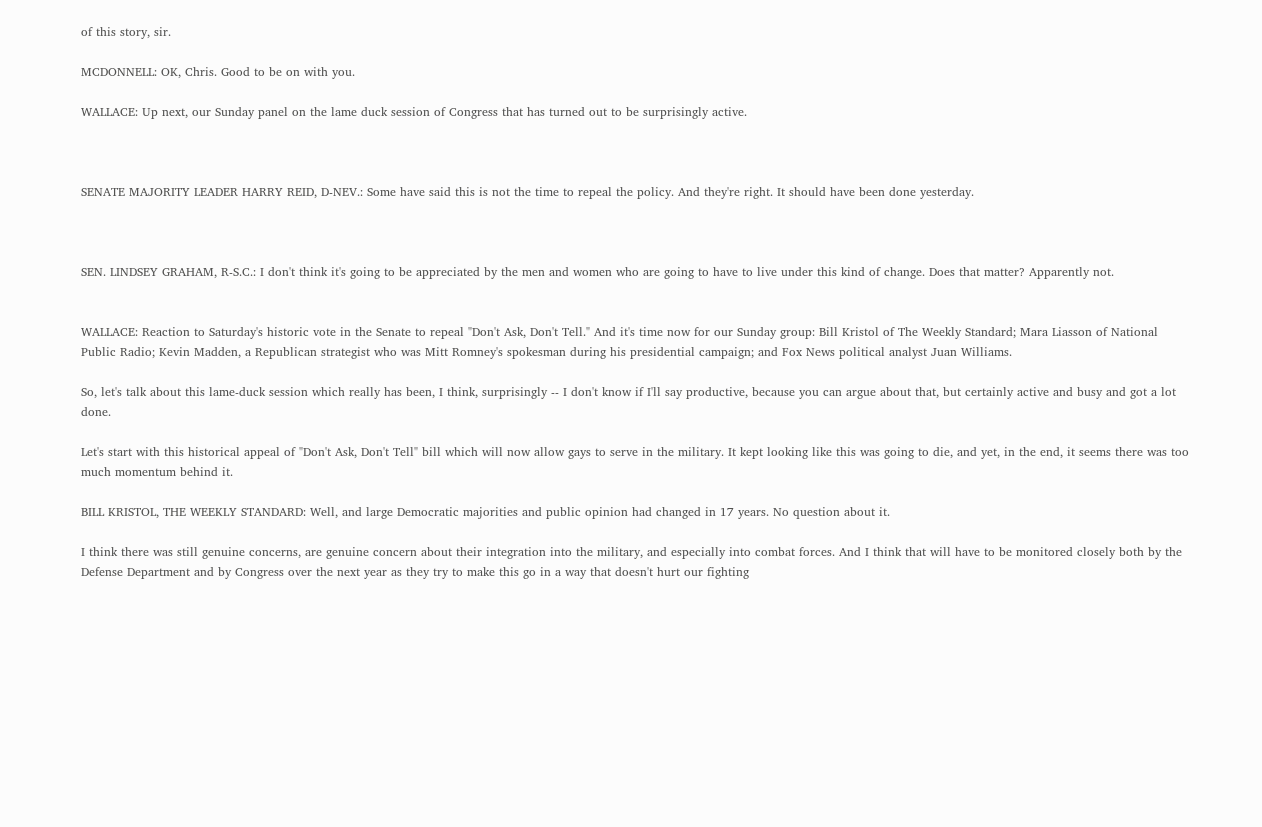of this story, sir.

MCDONNELL: OK, Chris. Good to be on with you.

WALLACE: Up next, our Sunday panel on the lame duck session of Congress that has turned out to be surprisingly active.



SENATE MAJORITY LEADER HARRY REID, D-NEV.: Some have said this is not the time to repeal the policy. And they're right. It should have been done yesterday.



SEN. LINDSEY GRAHAM, R-S.C.: I don't think it's going to be appreciated by the men and women who are going to have to live under this kind of change. Does that matter? Apparently not.


WALLACE: Reaction to Saturday's historic vote in the Senate to repeal "Don't Ask, Don't Tell." And it's time now for our Sunday group: Bill Kristol of The Weekly Standard; Mara Liasson of National Public Radio; Kevin Madden, a Republican strategist who was Mitt Romney's spokesman during his presidential campaign; and Fox News political analyst Juan Williams.

So, let's talk about this lame-duck session which really has been, I think, surprisingly -- I don't know if I'll say productive, because you can argue about that, but certainly active and busy and got a lot done.

Let's start with this historical appeal of "Don't Ask, Don't Tell" bill which will now allow gays to serve in the military. It kept looking like this was going to die, and yet, in the end, it seems there was too much momentum behind it.

BILL KRISTOL, THE WEEKLY STANDARD: Well, and large Democratic majorities and public opinion had changed in 17 years. No question about it.

I think there was still genuine concerns, are genuine concern about their integration into the military, and especially into combat forces. And I think that will have to be monitored closely both by the Defense Department and by Congress over the next year as they try to make this go in a way that doesn't hurt our fighting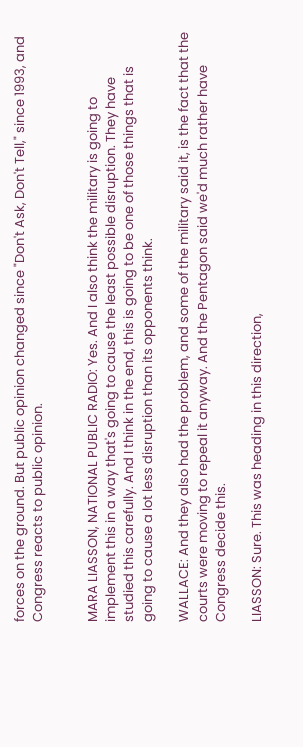forces on the ground. But public opinion changed since "Don't Ask, Don't Tell," since 1993, and Congress reacts to public opinion.


MARA LIASSON, NATIONAL PUBLIC RADIO: Yes. And I also think the military is going to implement this in a way that's going to cause the least possible disruption. They have studied this carefully. And I think in the end, this is going to be one of those things that is going to cause a lot less disruption than its opponents think.

WALLACE: And they also had the problem, and some of the military said it, is the fact that the courts were moving to repeal it anyway. And the Pentagon said we'd much rather have Congress decide this.

LIASSON: Sure. This was heading in this direction,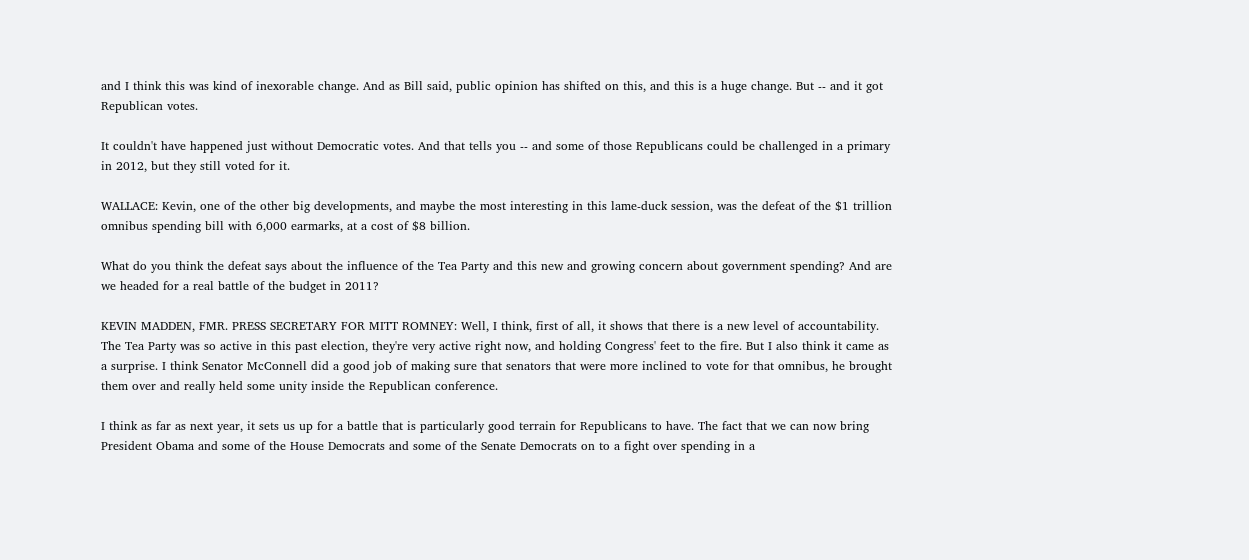and I think this was kind of inexorable change. And as Bill said, public opinion has shifted on this, and this is a huge change. But -- and it got Republican votes.

It couldn't have happened just without Democratic votes. And that tells you -- and some of those Republicans could be challenged in a primary in 2012, but they still voted for it.

WALLACE: Kevin, one of the other big developments, and maybe the most interesting in this lame-duck session, was the defeat of the $1 trillion omnibus spending bill with 6,000 earmarks, at a cost of $8 billion.

What do you think the defeat says about the influence of the Tea Party and this new and growing concern about government spending? And are we headed for a real battle of the budget in 2011?

KEVIN MADDEN, FMR. PRESS SECRETARY FOR MITT ROMNEY: Well, I think, first of all, it shows that there is a new level of accountability. The Tea Party was so active in this past election, they're very active right now, and holding Congress' feet to the fire. But I also think it came as a surprise. I think Senator McConnell did a good job of making sure that senators that were more inclined to vote for that omnibus, he brought them over and really held some unity inside the Republican conference.

I think as far as next year, it sets us up for a battle that is particularly good terrain for Republicans to have. The fact that we can now bring President Obama and some of the House Democrats and some of the Senate Democrats on to a fight over spending in a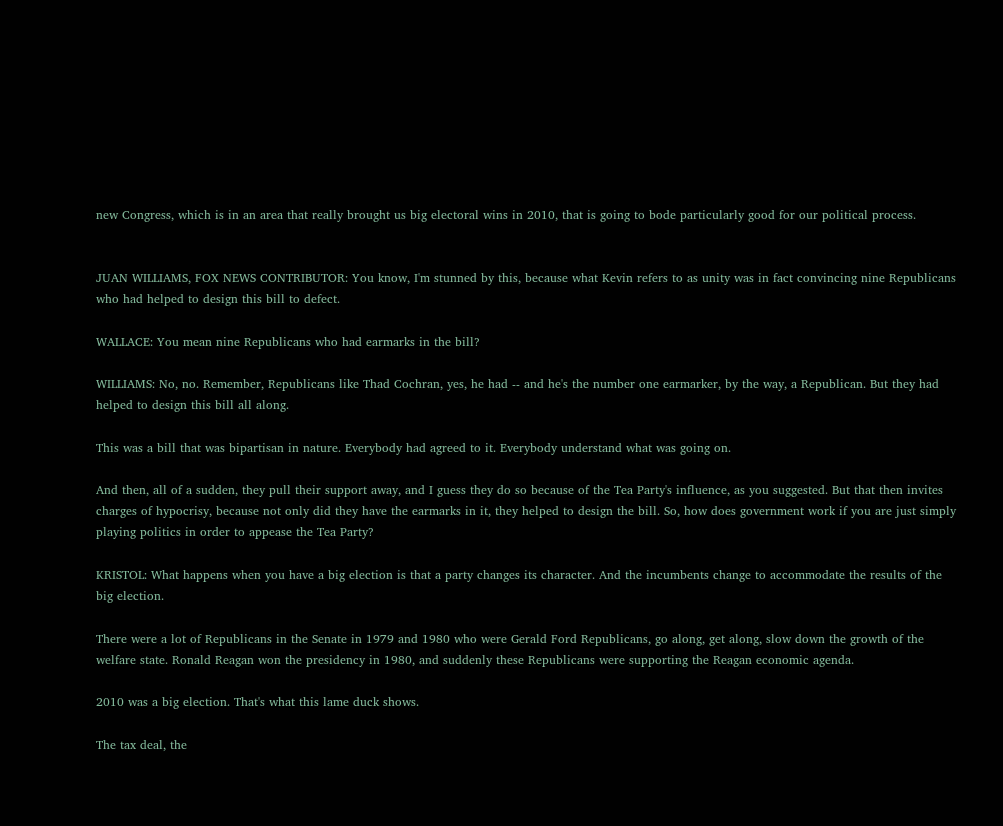new Congress, which is in an area that really brought us big electoral wins in 2010, that is going to bode particularly good for our political process.


JUAN WILLIAMS, FOX NEWS CONTRIBUTOR: You know, I'm stunned by this, because what Kevin refers to as unity was in fact convincing nine Republicans who had helped to design this bill to defect.

WALLACE: You mean nine Republicans who had earmarks in the bill?

WILLIAMS: No, no. Remember, Republicans like Thad Cochran, yes, he had -- and he's the number one earmarker, by the way, a Republican. But they had helped to design this bill all along.

This was a bill that was bipartisan in nature. Everybody had agreed to it. Everybody understand what was going on.

And then, all of a sudden, they pull their support away, and I guess they do so because of the Tea Party's influence, as you suggested. But that then invites charges of hypocrisy, because not only did they have the earmarks in it, they helped to design the bill. So, how does government work if you are just simply playing politics in order to appease the Tea Party?

KRISTOL: What happens when you have a big election is that a party changes its character. And the incumbents change to accommodate the results of the big election.

There were a lot of Republicans in the Senate in 1979 and 1980 who were Gerald Ford Republicans, go along, get along, slow down the growth of the welfare state. Ronald Reagan won the presidency in 1980, and suddenly these Republicans were supporting the Reagan economic agenda.

2010 was a big election. That's what this lame duck shows.

The tax deal, the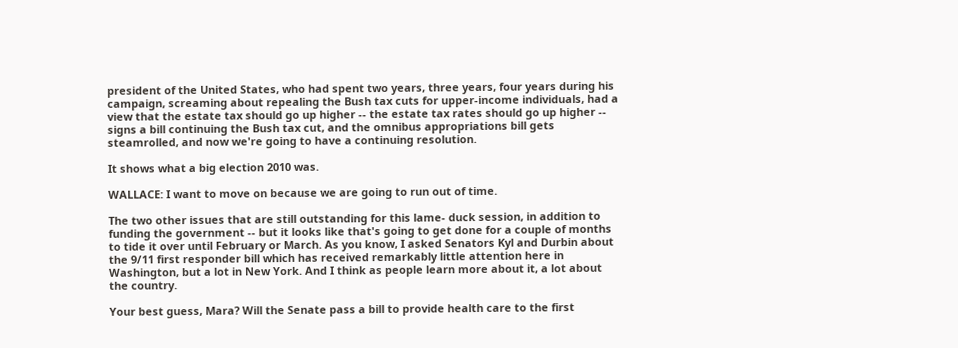president of the United States, who had spent two years, three years, four years during his campaign, screaming about repealing the Bush tax cuts for upper-income individuals, had a view that the estate tax should go up higher -- the estate tax rates should go up higher -- signs a bill continuing the Bush tax cut, and the omnibus appropriations bill gets steamrolled, and now we're going to have a continuing resolution.

It shows what a big election 2010 was.

WALLACE: I want to move on because we are going to run out of time.

The two other issues that are still outstanding for this lame- duck session, in addition to funding the government -- but it looks like that's going to get done for a couple of months to tide it over until February or March. As you know, I asked Senators Kyl and Durbin about the 9/11 first responder bill which has received remarkably little attention here in Washington, but a lot in New York. And I think as people learn more about it, a lot about the country.

Your best guess, Mara? Will the Senate pass a bill to provide health care to the first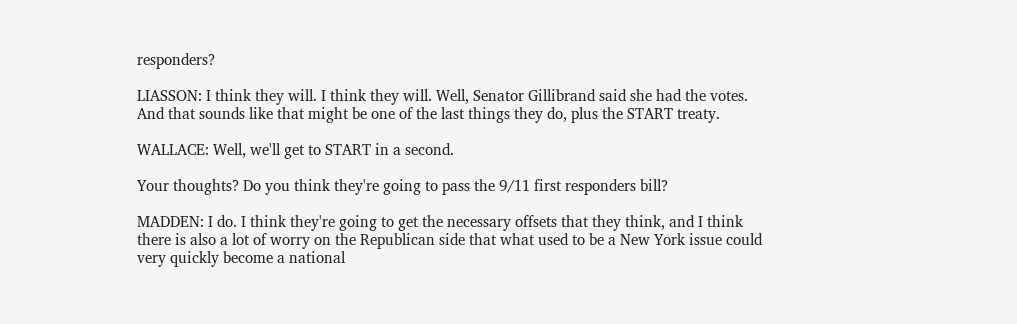responders?

LIASSON: I think they will. I think they will. Well, Senator Gillibrand said she had the votes. And that sounds like that might be one of the last things they do, plus the START treaty.

WALLACE: Well, we'll get to START in a second.

Your thoughts? Do you think they're going to pass the 9/11 first responders bill?

MADDEN: I do. I think they're going to get the necessary offsets that they think, and I think there is also a lot of worry on the Republican side that what used to be a New York issue could very quickly become a national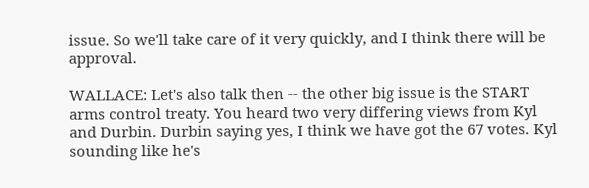issue. So we'll take care of it very quickly, and I think there will be approval.

WALLACE: Let's also talk then -- the other big issue is the START arms control treaty. You heard two very differing views from Kyl and Durbin. Durbin saying yes, I think we have got the 67 votes. Kyl sounding like he's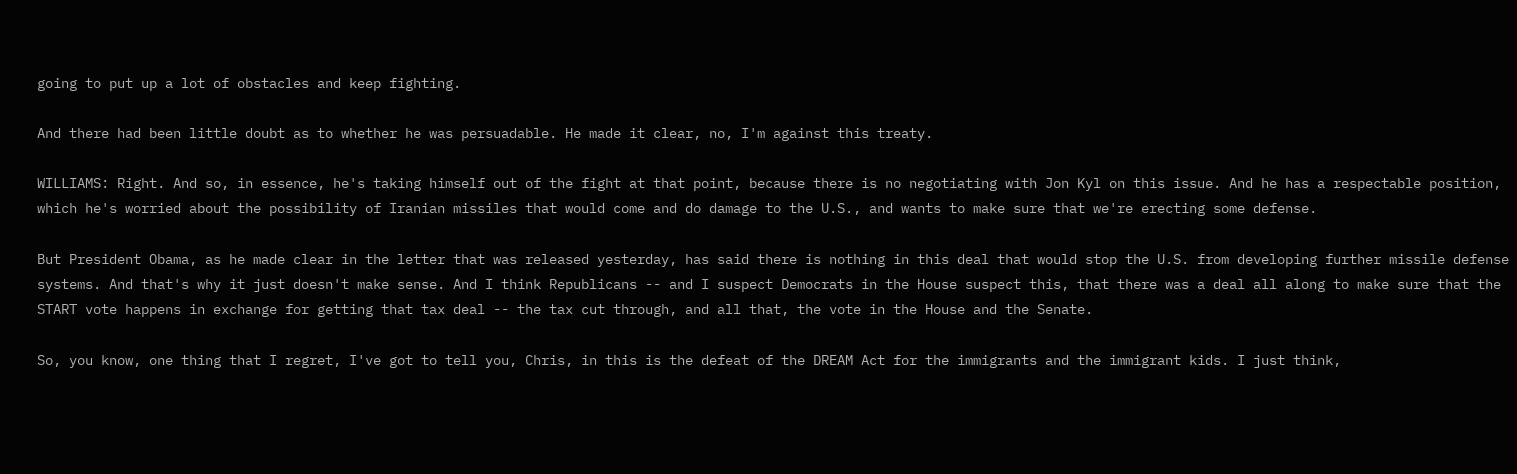going to put up a lot of obstacles and keep fighting.

And there had been little doubt as to whether he was persuadable. He made it clear, no, I'm against this treaty.

WILLIAMS: Right. And so, in essence, he's taking himself out of the fight at that point, because there is no negotiating with Jon Kyl on this issue. And he has a respectable position, which he's worried about the possibility of Iranian missiles that would come and do damage to the U.S., and wants to make sure that we're erecting some defense.

But President Obama, as he made clear in the letter that was released yesterday, has said there is nothing in this deal that would stop the U.S. from developing further missile defense systems. And that's why it just doesn't make sense. And I think Republicans -- and I suspect Democrats in the House suspect this, that there was a deal all along to make sure that the START vote happens in exchange for getting that tax deal -- the tax cut through, and all that, the vote in the House and the Senate.

So, you know, one thing that I regret, I've got to tell you, Chris, in this is the defeat of the DREAM Act for the immigrants and the immigrant kids. I just think,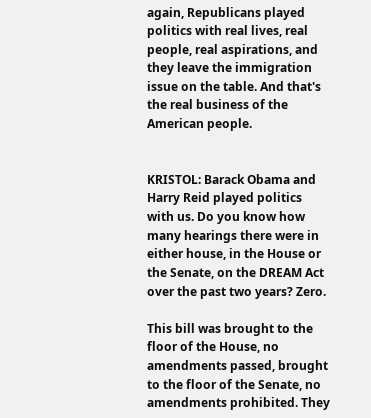again, Republicans played politics with real lives, real people, real aspirations, and they leave the immigration issue on the table. And that's the real business of the American people.


KRISTOL: Barack Obama and Harry Reid played politics with us. Do you know how many hearings there were in either house, in the House or the Senate, on the DREAM Act over the past two years? Zero.

This bill was brought to the floor of the House, no amendments passed, brought to the floor of the Senate, no amendments prohibited. They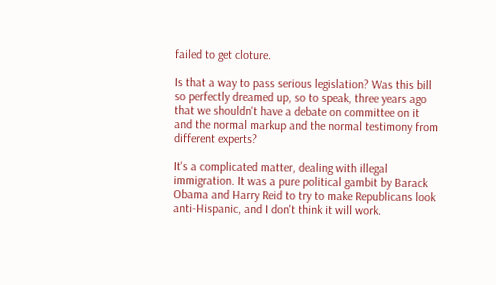failed to get cloture.

Is that a way to pass serious legislation? Was this bill so perfectly dreamed up, so to speak, three years ago that we shouldn't have a debate on committee on it and the normal markup and the normal testimony from different experts?

It's a complicated matter, dealing with illegal immigration. It was a pure political gambit by Barack Obama and Harry Reid to try to make Republicans look anti-Hispanic, and I don't think it will work.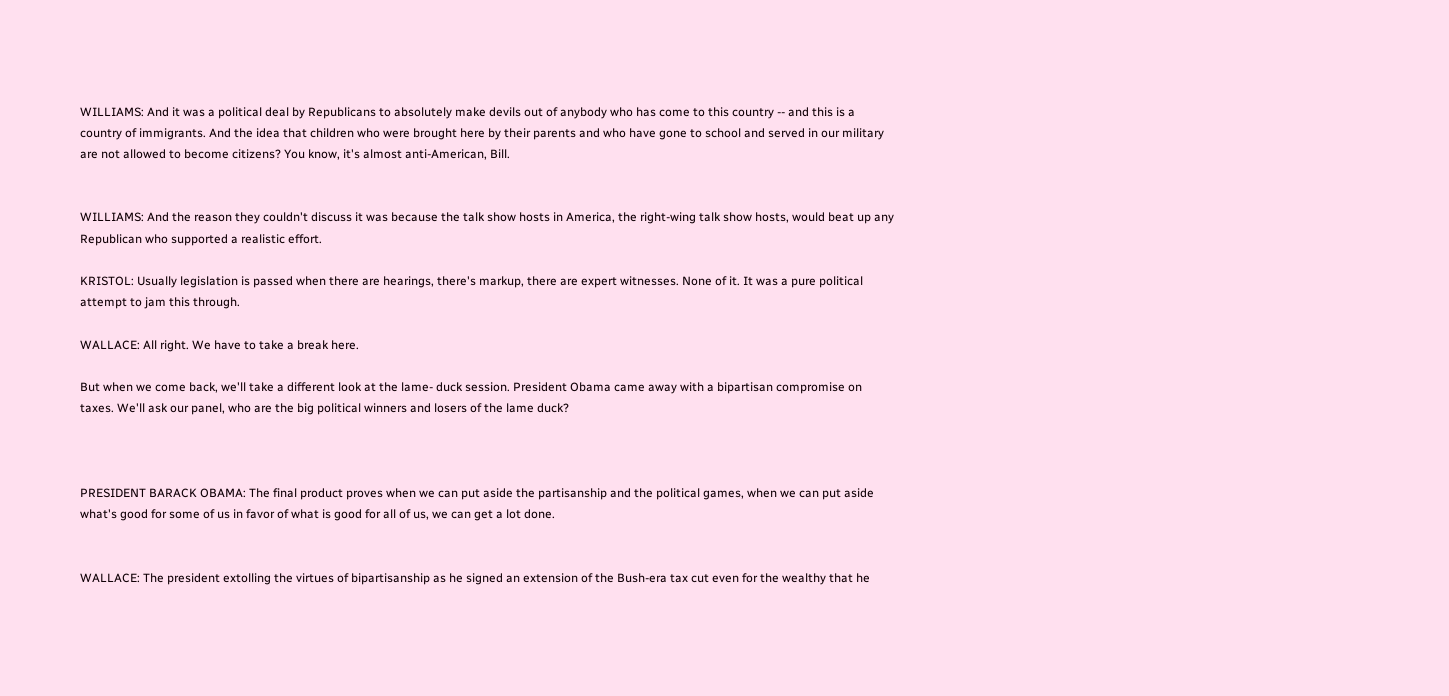WILLIAMS: And it was a political deal by Republicans to absolutely make devils out of anybody who has come to this country -- and this is a country of immigrants. And the idea that children who were brought here by their parents and who have gone to school and served in our military are not allowed to become citizens? You know, it's almost anti-American, Bill.


WILLIAMS: And the reason they couldn't discuss it was because the talk show hosts in America, the right-wing talk show hosts, would beat up any Republican who supported a realistic effort.

KRISTOL: Usually legislation is passed when there are hearings, there's markup, there are expert witnesses. None of it. It was a pure political attempt to jam this through.

WALLACE: All right. We have to take a break here.

But when we come back, we'll take a different look at the lame- duck session. President Obama came away with a bipartisan compromise on taxes. We'll ask our panel, who are the big political winners and losers of the lame duck?



PRESIDENT BARACK OBAMA: The final product proves when we can put aside the partisanship and the political games, when we can put aside what's good for some of us in favor of what is good for all of us, we can get a lot done.


WALLACE: The president extolling the virtues of bipartisanship as he signed an extension of the Bush-era tax cut even for the wealthy that he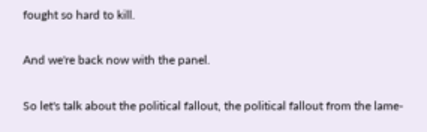fought so hard to kill.

And we're back now with the panel.

So let's talk about the political fallout, the political fallout from the lame-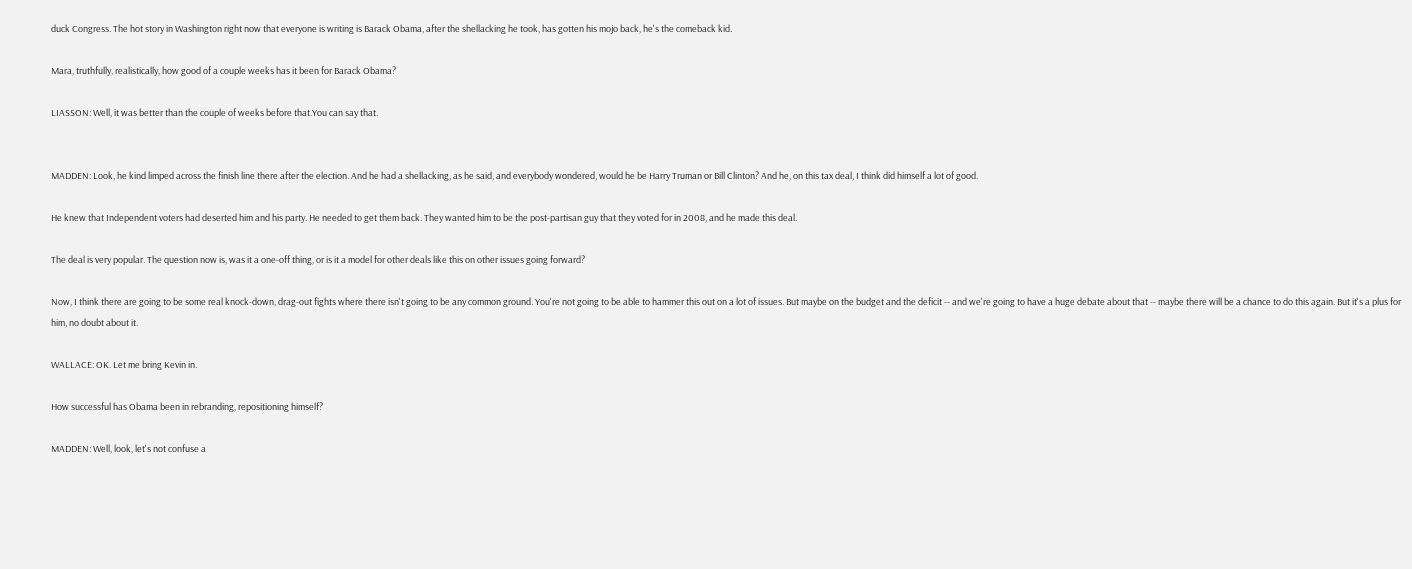duck Congress. The hot story in Washington right now that everyone is writing is Barack Obama, after the shellacking he took, has gotten his mojo back, he's the comeback kid.

Mara, truthfully, realistically, how good of a couple weeks has it been for Barack Obama?

LIASSON: Well, it was better than the couple of weeks before that.You can say that.


MADDEN: Look, he kind limped across the finish line there after the election. And he had a shellacking, as he said, and everybody wondered, would he be Harry Truman or Bill Clinton? And he, on this tax deal, I think did himself a lot of good.

He knew that Independent voters had deserted him and his party. He needed to get them back. They wanted him to be the post-partisan guy that they voted for in 2008, and he made this deal.

The deal is very popular. The question now is, was it a one-off thing, or is it a model for other deals like this on other issues going forward?

Now, I think there are going to be some real knock-down, drag-out fights where there isn't going to be any common ground. You're not going to be able to hammer this out on a lot of issues. But maybe on the budget and the deficit -- and we're going to have a huge debate about that -- maybe there will be a chance to do this again. But it's a plus for him, no doubt about it.

WALLACE: OK. Let me bring Kevin in.

How successful has Obama been in rebranding, repositioning himself?

MADDEN: Well, look, let's not confuse a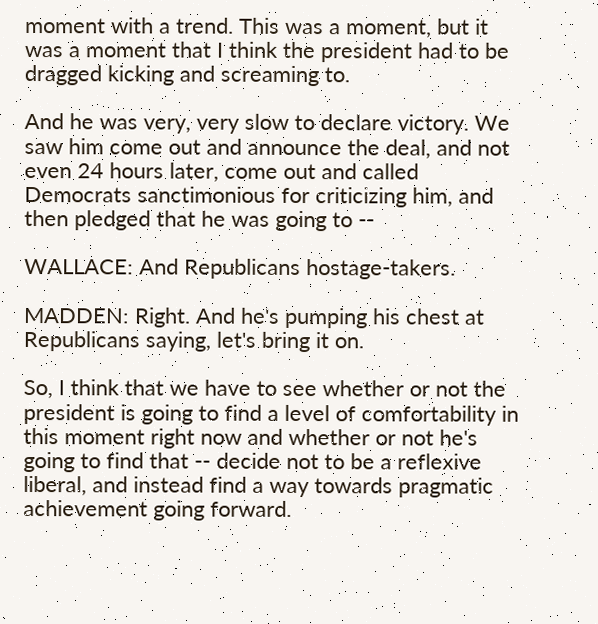moment with a trend. This was a moment, but it was a moment that I think the president had to be dragged kicking and screaming to.

And he was very, very slow to declare victory. We saw him come out and announce the deal, and not even 24 hours later, come out and called Democrats sanctimonious for criticizing him, and then pledged that he was going to --

WALLACE: And Republicans hostage-takers.

MADDEN: Right. And he's pumping his chest at Republicans saying, let's bring it on.

So, I think that we have to see whether or not the president is going to find a level of comfortability in this moment right now and whether or not he's going to find that -- decide not to be a reflexive liberal, and instead find a way towards pragmatic achievement going forward.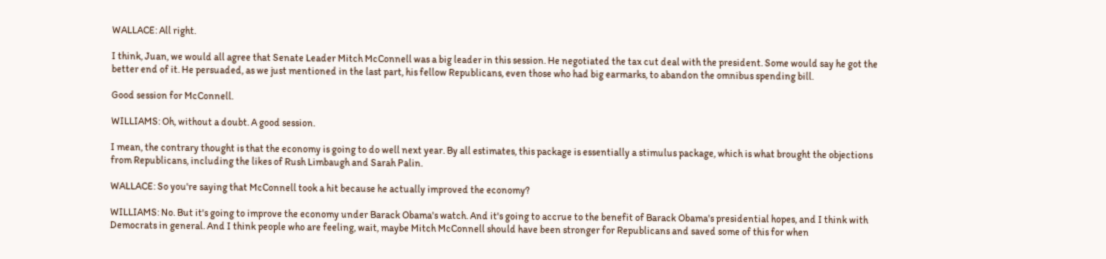WALLACE: All right.

I think, Juan, we would all agree that Senate Leader Mitch McConnell was a big leader in this session. He negotiated the tax cut deal with the president. Some would say he got the better end of it. He persuaded, as we just mentioned in the last part, his fellow Republicans, even those who had big earmarks, to abandon the omnibus spending bill.

Good session for McConnell.

WILLIAMS: Oh, without a doubt. A good session.

I mean, the contrary thought is that the economy is going to do well next year. By all estimates, this package is essentially a stimulus package, which is what brought the objections from Republicans, including the likes of Rush Limbaugh and Sarah Palin.

WALLACE: So you're saying that McConnell took a hit because he actually improved the economy?

WILLIAMS: No. But it's going to improve the economy under Barack Obama's watch. And it's going to accrue to the benefit of Barack Obama's presidential hopes, and I think with Democrats in general. And I think people who are feeling, wait, maybe Mitch McConnell should have been stronger for Republicans and saved some of this for when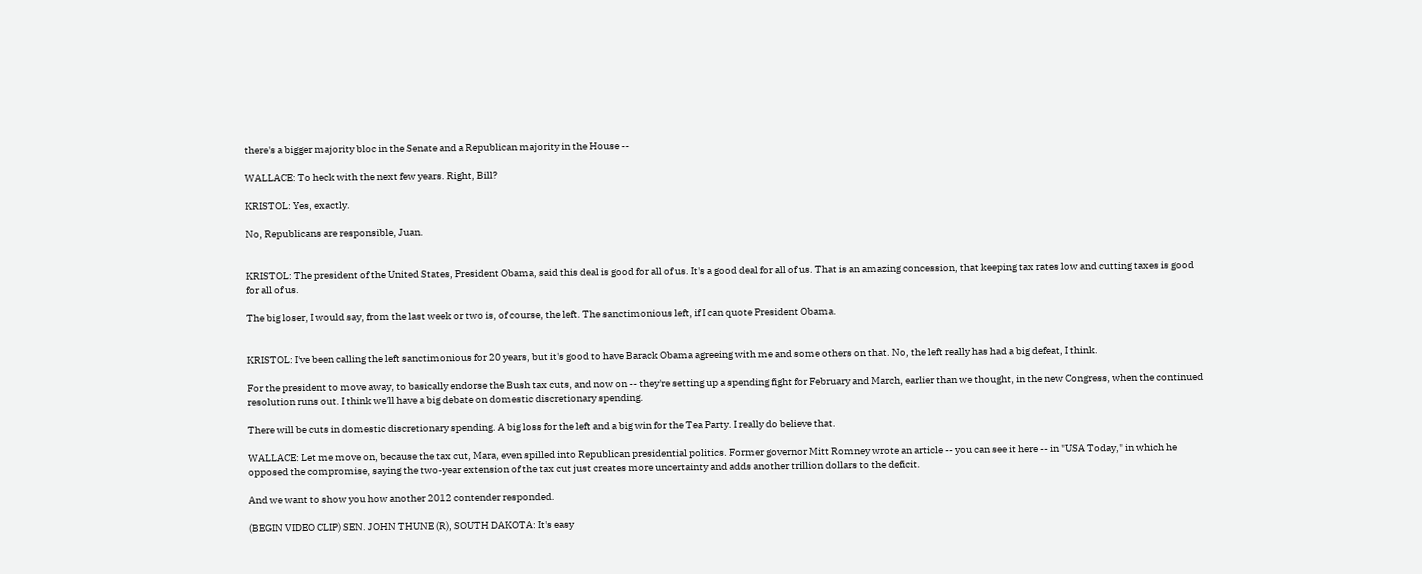there's a bigger majority bloc in the Senate and a Republican majority in the House --

WALLACE: To heck with the next few years. Right, Bill?

KRISTOL: Yes, exactly.

No, Republicans are responsible, Juan.


KRISTOL: The president of the United States, President Obama, said this deal is good for all of us. It's a good deal for all of us. That is an amazing concession, that keeping tax rates low and cutting taxes is good for all of us.

The big loser, I would say, from the last week or two is, of course, the left. The sanctimonious left, if I can quote President Obama.


KRISTOL: I've been calling the left sanctimonious for 20 years, but it's good to have Barack Obama agreeing with me and some others on that. No, the left really has had a big defeat, I think.

For the president to move away, to basically endorse the Bush tax cuts, and now on -- they're setting up a spending fight for February and March, earlier than we thought, in the new Congress, when the continued resolution runs out. I think we'll have a big debate on domestic discretionary spending.

There will be cuts in domestic discretionary spending. A big loss for the left and a big win for the Tea Party. I really do believe that.

WALLACE: Let me move on, because the tax cut, Mara, even spilled into Republican presidential politics. Former governor Mitt Romney wrote an article -- you can see it here -- in "USA Today," in which he opposed the compromise, saying the two-year extension of the tax cut just creates more uncertainty and adds another trillion dollars to the deficit.

And we want to show you how another 2012 contender responded.

(BEGIN VIDEO CLIP) SEN. JOHN THUNE (R), SOUTH DAKOTA: It's easy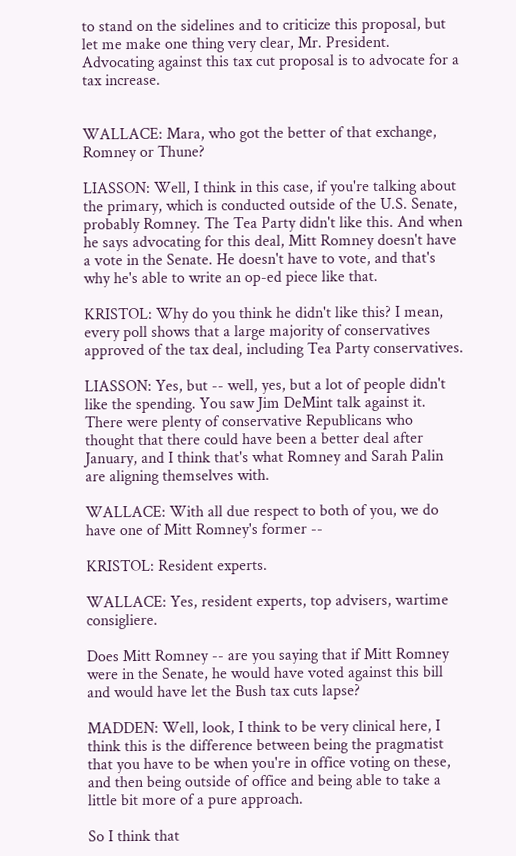to stand on the sidelines and to criticize this proposal, but let me make one thing very clear, Mr. President. Advocating against this tax cut proposal is to advocate for a tax increase.


WALLACE: Mara, who got the better of that exchange, Romney or Thune?

LIASSON: Well, I think in this case, if you're talking about the primary, which is conducted outside of the U.S. Senate, probably Romney. The Tea Party didn't like this. And when he says advocating for this deal, Mitt Romney doesn't have a vote in the Senate. He doesn't have to vote, and that's why he's able to write an op-ed piece like that.

KRISTOL: Why do you think he didn't like this? I mean, every poll shows that a large majority of conservatives approved of the tax deal, including Tea Party conservatives.

LIASSON: Yes, but -- well, yes, but a lot of people didn't like the spending. You saw Jim DeMint talk against it. There were plenty of conservative Republicans who thought that there could have been a better deal after January, and I think that's what Romney and Sarah Palin are aligning themselves with.

WALLACE: With all due respect to both of you, we do have one of Mitt Romney's former --

KRISTOL: Resident experts.

WALLACE: Yes, resident experts, top advisers, wartime consigliere.

Does Mitt Romney -- are you saying that if Mitt Romney were in the Senate, he would have voted against this bill and would have let the Bush tax cuts lapse?

MADDEN: Well, look, I think to be very clinical here, I think this is the difference between being the pragmatist that you have to be when you're in office voting on these, and then being outside of office and being able to take a little bit more of a pure approach.

So I think that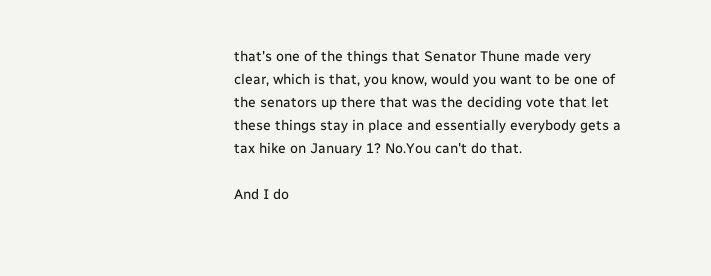that's one of the things that Senator Thune made very clear, which is that, you know, would you want to be one of the senators up there that was the deciding vote that let these things stay in place and essentially everybody gets a tax hike on January 1? No.You can't do that.

And I do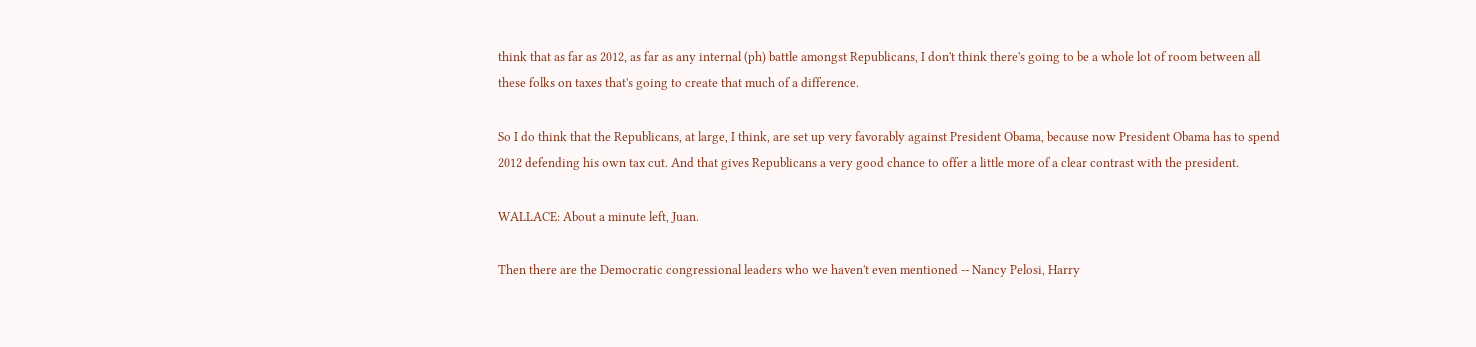think that as far as 2012, as far as any internal (ph) battle amongst Republicans, I don't think there's going to be a whole lot of room between all these folks on taxes that's going to create that much of a difference.

So I do think that the Republicans, at large, I think, are set up very favorably against President Obama, because now President Obama has to spend 2012 defending his own tax cut. And that gives Republicans a very good chance to offer a little more of a clear contrast with the president.

WALLACE: About a minute left, Juan.

Then there are the Democratic congressional leaders who we haven't even mentioned -- Nancy Pelosi, Harry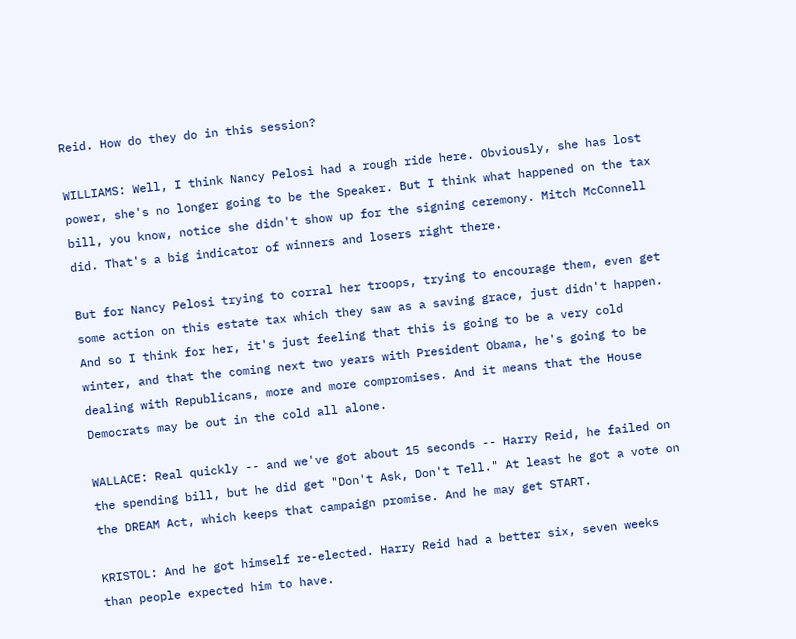Reid. How do they do in this session?

WILLIAMS: Well, I think Nancy Pelosi had a rough ride here. Obviously, she has lost power, she's no longer going to be the Speaker. But I think what happened on the tax bill, you know, notice she didn't show up for the signing ceremony. Mitch McConnell did. That's a big indicator of winners and losers right there.

But for Nancy Pelosi trying to corral her troops, trying to encourage them, even get some action on this estate tax which they saw as a saving grace, just didn't happen. And so I think for her, it's just feeling that this is going to be a very cold winter, and that the coming next two years with President Obama, he's going to be dealing with Republicans, more and more compromises. And it means that the House Democrats may be out in the cold all alone.

WALLACE: Real quickly -- and we've got about 15 seconds -- Harry Reid, he failed on the spending bill, but he did get "Don't Ask, Don't Tell." At least he got a vote on the DREAM Act, which keeps that campaign promise. And he may get START.

KRISTOL: And he got himself re-elected. Harry Reid had a better six, seven weeks than people expected him to have.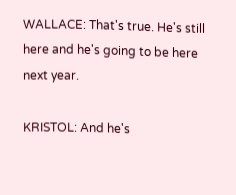WALLACE: That's true. He's still here and he's going to be here next year.

KRISTOL: And he's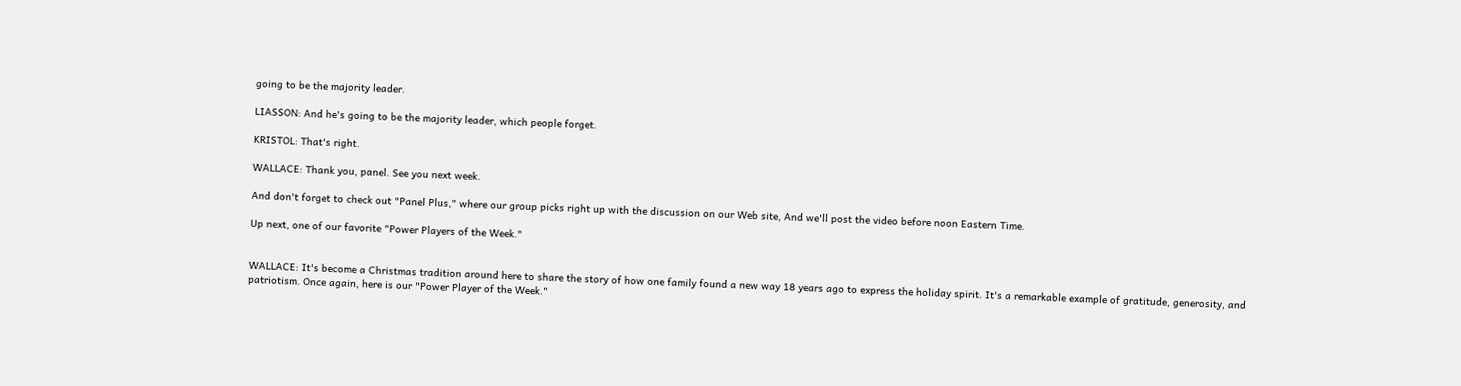going to be the majority leader.

LIASSON: And he's going to be the majority leader, which people forget.

KRISTOL: That's right.

WALLACE: Thank you, panel. See you next week.

And don't forget to check out "Panel Plus," where our group picks right up with the discussion on our Web site, And we'll post the video before noon Eastern Time.

Up next, one of our favorite "Power Players of the Week."


WALLACE: It's become a Christmas tradition around here to share the story of how one family found a new way 18 years ago to express the holiday spirit. It's a remarkable example of gratitude, generosity, and patriotism. Once again, here is our "Power Player of the Week."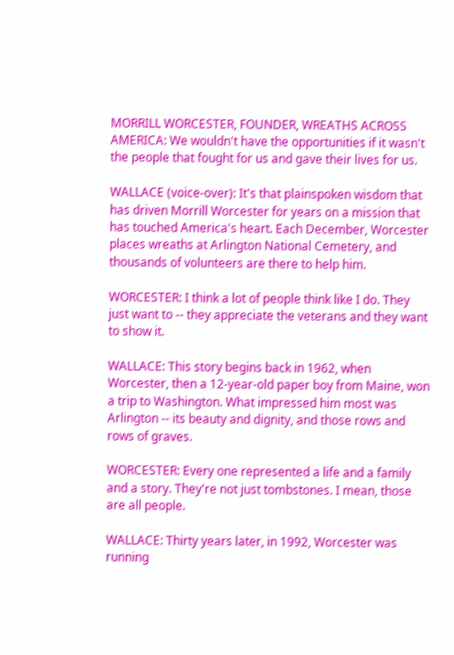MORRILL WORCESTER, FOUNDER, WREATHS ACROSS AMERICA: We wouldn't have the opportunities if it wasn't the people that fought for us and gave their lives for us.

WALLACE (voice-over): It's that plainspoken wisdom that has driven Morrill Worcester for years on a mission that has touched America's heart. Each December, Worcester places wreaths at Arlington National Cemetery, and thousands of volunteers are there to help him.

WORCESTER: I think a lot of people think like I do. They just want to -- they appreciate the veterans and they want to show it.

WALLACE: This story begins back in 1962, when Worcester, then a 12-year-old paper boy from Maine, won a trip to Washington. What impressed him most was Arlington -- its beauty and dignity, and those rows and rows of graves.

WORCESTER: Every one represented a life and a family and a story. They're not just tombstones. I mean, those are all people.

WALLACE: Thirty years later, in 1992, Worcester was running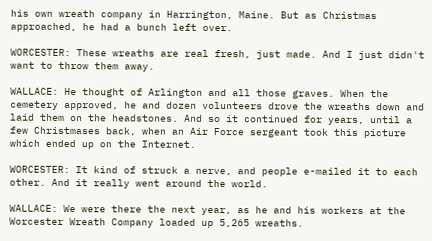his own wreath company in Harrington, Maine. But as Christmas approached, he had a bunch left over.

WORCESTER: These wreaths are real fresh, just made. And I just didn't want to throw them away.

WALLACE: He thought of Arlington and all those graves. When the cemetery approved, he and dozen volunteers drove the wreaths down and laid them on the headstones. And so it continued for years, until a few Christmases back, when an Air Force sergeant took this picture which ended up on the Internet.

WORCESTER: It kind of struck a nerve, and people e-mailed it to each other. And it really went around the world.

WALLACE: We were there the next year, as he and his workers at the Worcester Wreath Company loaded up 5,265 wreaths.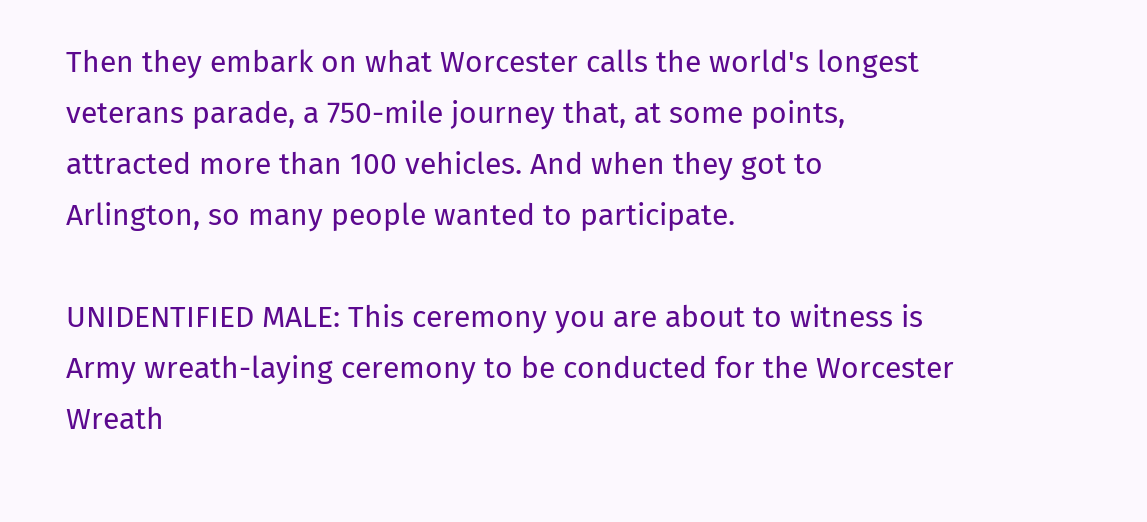Then they embark on what Worcester calls the world's longest veterans parade, a 750-mile journey that, at some points, attracted more than 100 vehicles. And when they got to Arlington, so many people wanted to participate.

UNIDENTIFIED MALE: This ceremony you are about to witness is Army wreath-laying ceremony to be conducted for the Worcester Wreath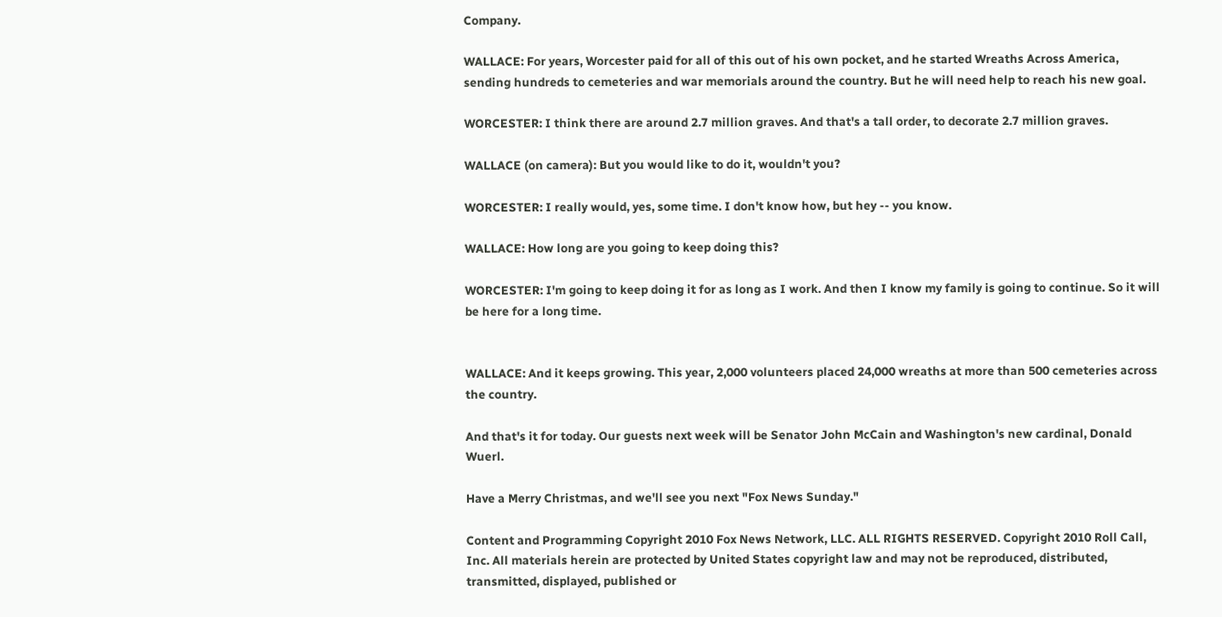Company.

WALLACE: For years, Worcester paid for all of this out of his own pocket, and he started Wreaths Across America, sending hundreds to cemeteries and war memorials around the country. But he will need help to reach his new goal.

WORCESTER: I think there are around 2.7 million graves. And that's a tall order, to decorate 2.7 million graves.

WALLACE (on camera): But you would like to do it, wouldn't you?

WORCESTER: I really would, yes, some time. I don't know how, but hey -- you know.

WALLACE: How long are you going to keep doing this?

WORCESTER: I'm going to keep doing it for as long as I work. And then I know my family is going to continue. So it will be here for a long time.


WALLACE: And it keeps growing. This year, 2,000 volunteers placed 24,000 wreaths at more than 500 cemeteries across the country.

And that's it for today. Our guests next week will be Senator John McCain and Washington's new cardinal, Donald Wuerl.

Have a Merry Christmas, and we'll see you next "Fox News Sunday."

Content and Programming Copyright 2010 Fox News Network, LLC. ALL RIGHTS RESERVED. Copyright 2010 Roll Call, Inc. All materials herein are protected by United States copyright law and may not be reproduced, distributed, transmitted, displayed, published or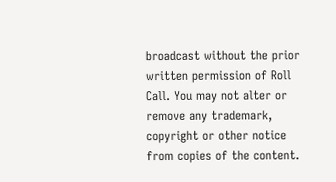broadcast without the prior written permission of Roll Call. You may not alter or remove any trademark, copyright or other notice from copies of the content.